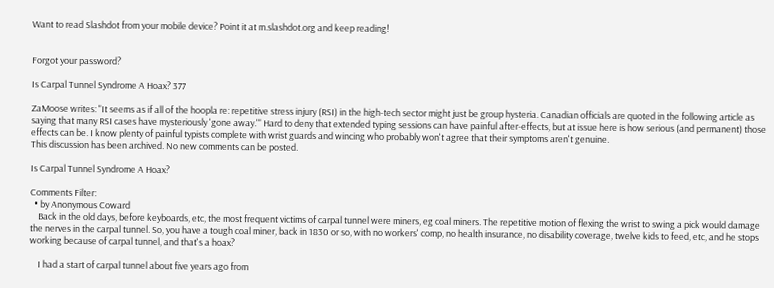Want to read Slashdot from your mobile device? Point it at m.slashdot.org and keep reading!


Forgot your password?

Is Carpal Tunnel Syndrome A Hoax? 377

ZaMoose writes: "It seems as if all of the hoopla re: repetitive stress injury (RSI) in the high-tech sector might just be group hysteria. Canadian officials are quoted in the following article as saying that many RSI cases have mysteriously 'gone away.'" Hard to deny that extended typing sessions can have painful after-effects, but at issue here is how serious (and permanent) those effects can be. I know plenty of painful typists complete with wrist guards and wincing who probably won't agree that their symptoms aren't genuine.
This discussion has been archived. No new comments can be posted.

Is Carpal Tunnel Syndrome A Hoax?

Comments Filter:
  • by Anonymous Coward
    Back in the old days, before keyboards, etc, the most frequent victims of carpal tunnel were miners, eg coal miners. The repetitive motion of flexing the wrist to swing a pick would damage the nerves in the carpal tunnel. So, you have a tough coal miner, back in 1830 or so, with no workers' comp, no health insurance, no disability coverage, twelve kids to feed, etc, and he stops working because of carpal tunnel, and that's a hoax?

    I had a start of carpal tunnel about five years ago from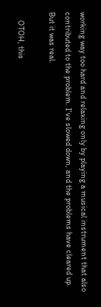working way too hard and relaxing only by playing a musical instrument that also contributed to the problem. I've slowed down, and the problems have cleared up. But it was real.

    OTOH, this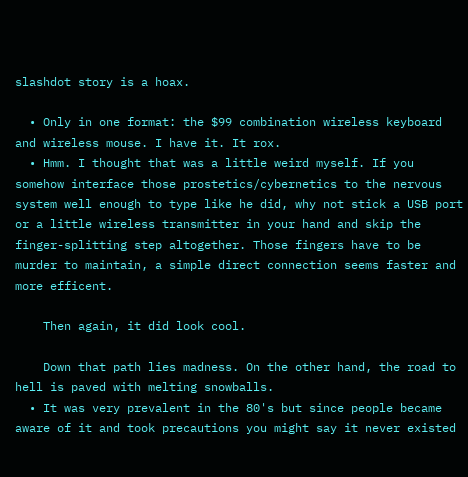slashdot story is a hoax.

  • Only in one format: the $99 combination wireless keyboard and wireless mouse. I have it. It rox.
  • Hmm. I thought that was a little weird myself. If you somehow interface those prostetics/cybernetics to the nervous system well enough to type like he did, why not stick a USB port or a little wireless transmitter in your hand and skip the finger-splitting step altogether. Those fingers have to be murder to maintain, a simple direct connection seems faster and more efficent.

    Then again, it did look cool.

    Down that path lies madness. On the other hand, the road to hell is paved with melting snowballs.
  • It was very prevalent in the 80's but since people became aware of it and took precautions you might say it never existed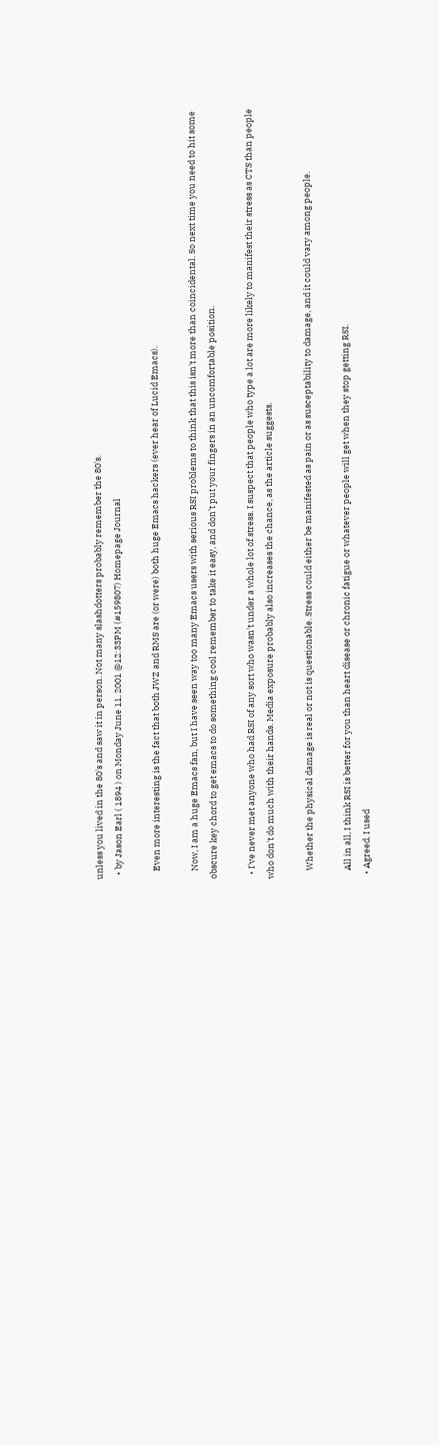unless you lived in the 80's and saw it in person. Not many slashdotters probably remember the 80's.
  • by Jason Earl ( 1894 ) on Monday June 11, 2001 @12:33PM (#159807) Homepage Journal

    Even more interesting is the fact that both JWZ and RMS are (or were) both huge Emacs hackers (ever hear of Lucid Emacs).

    Now, I am a huge Emacs fan, but I have seen way too many Emacs users with serious RSI problems to think that this isn't more than coincidental. So next time you need to hit some obscure key chord to get emacs to do something cool remember to take it easy, and don't put your fingers in an uncomfortable position.

  • I've never met anyone who had RSI of any sort who wasn't under a whole lot of stress. I suspect that people who type a lot are more likely to manifest their stress as CTS than people who don't do much with their hands. Media exposure probably also increases the chance, as the article suggests.

    Whether the physical damage is real or not is questionable. Stress could either be manifested as pain or as susceptability to damage, and it could vary among people.

    All in all, I think RSI is better for you than heart disease or chronic fatigue or whatever people will get when they stop getting RSI.
  • Agreed. I used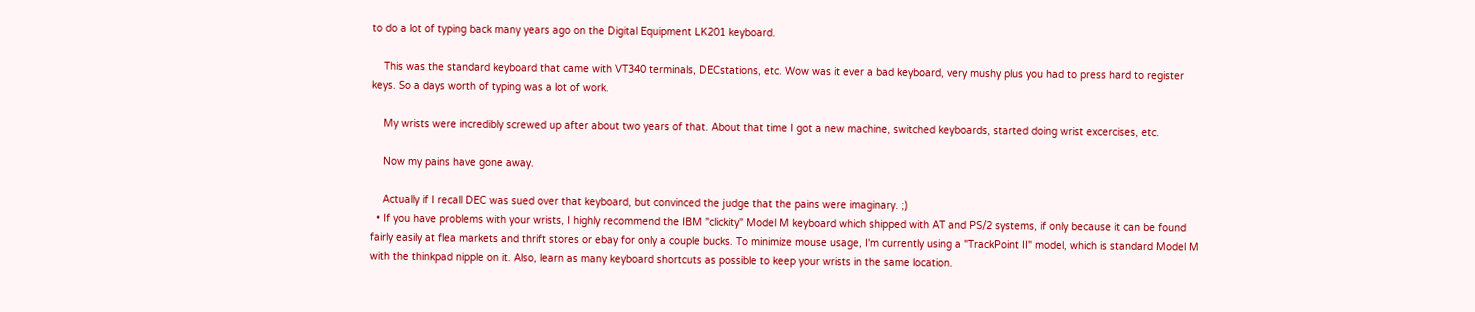to do a lot of typing back many years ago on the Digital Equipment LK201 keyboard.

    This was the standard keyboard that came with VT340 terminals, DECstations, etc. Wow was it ever a bad keyboard, very mushy plus you had to press hard to register keys. So a days worth of typing was a lot of work.

    My wrists were incredibly screwed up after about two years of that. About that time I got a new machine, switched keyboards, started doing wrist excercises, etc.

    Now my pains have gone away.

    Actually if I recall DEC was sued over that keyboard, but convinced the judge that the pains were imaginary. ;)
  • If you have problems with your wrists, I highly recommend the IBM "clickity" Model M keyboard which shipped with AT and PS/2 systems, if only because it can be found fairly easily at flea markets and thrift stores or ebay for only a couple bucks. To minimize mouse usage, I'm currently using a "TrackPoint II" model, which is standard Model M with the thinkpad nipple on it. Also, learn as many keyboard shortcuts as possible to keep your wrists in the same location.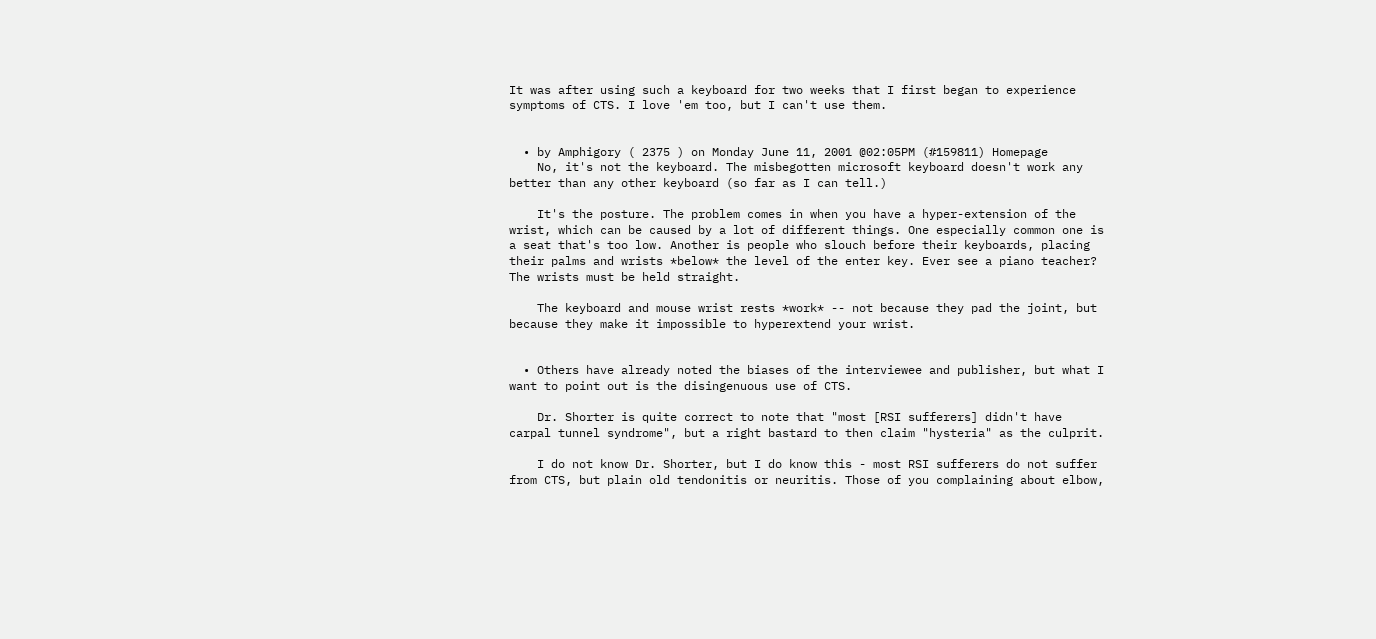It was after using such a keyboard for two weeks that I first began to experience symptoms of CTS. I love 'em too, but I can't use them.


  • by Amphigory ( 2375 ) on Monday June 11, 2001 @02:05PM (#159811) Homepage
    No, it's not the keyboard. The misbegotten microsoft keyboard doesn't work any better than any other keyboard (so far as I can tell.)

    It's the posture. The problem comes in when you have a hyper-extension of the wrist, which can be caused by a lot of different things. One especially common one is a seat that's too low. Another is people who slouch before their keyboards, placing their palms and wrists *below* the level of the enter key. Ever see a piano teacher? The wrists must be held straight.

    The keyboard and mouse wrist rests *work* -- not because they pad the joint, but because they make it impossible to hyperextend your wrist.


  • Others have already noted the biases of the interviewee and publisher, but what I want to point out is the disingenuous use of CTS.

    Dr. Shorter is quite correct to note that "most [RSI sufferers] didn't have carpal tunnel syndrome", but a right bastard to then claim "hysteria" as the culprit.

    I do not know Dr. Shorter, but I do know this - most RSI sufferers do not suffer from CTS, but plain old tendonitis or neuritis. Those of you complaining about elbow,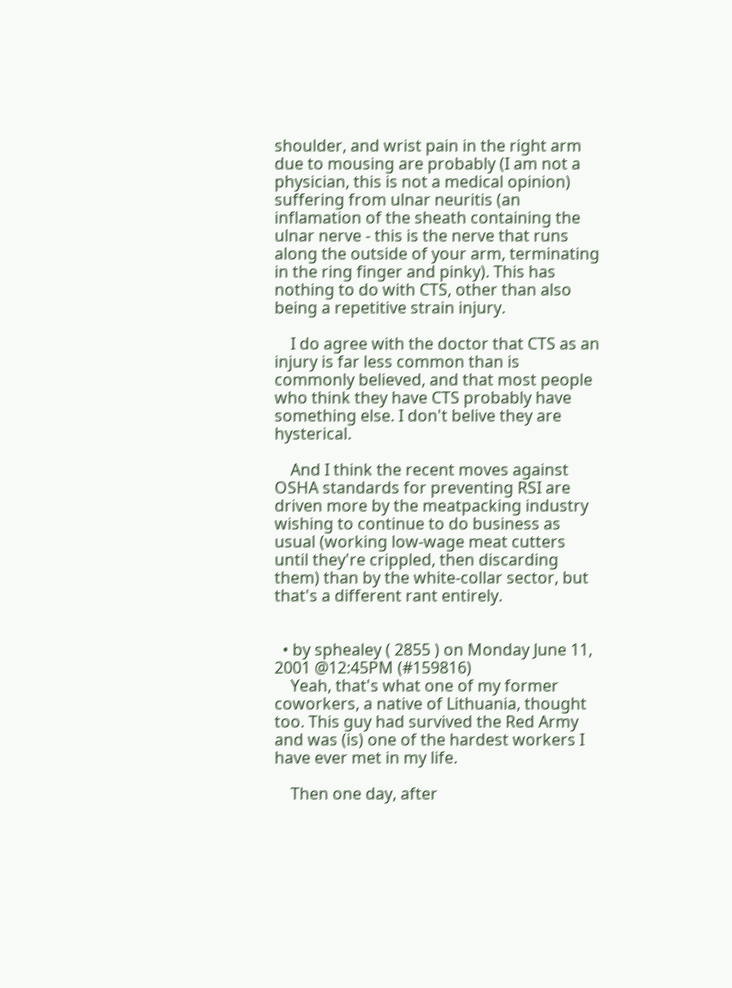shoulder, and wrist pain in the right arm due to mousing are probably (I am not a physician, this is not a medical opinion) suffering from ulnar neuritis (an inflamation of the sheath containing the ulnar nerve - this is the nerve that runs along the outside of your arm, terminating in the ring finger and pinky). This has nothing to do with CTS, other than also being a repetitive strain injury.

    I do agree with the doctor that CTS as an injury is far less common than is commonly believed, and that most people who think they have CTS probably have something else. I don't belive they are hysterical.

    And I think the recent moves against OSHA standards for preventing RSI are driven more by the meatpacking industry wishing to continue to do business as usual (working low-wage meat cutters until they're crippled, then discarding them) than by the white-collar sector, but that's a different rant entirely.


  • by sphealey ( 2855 ) on Monday June 11, 2001 @12:45PM (#159816)
    Yeah, that's what one of my former coworkers, a native of Lithuania, thought too. This guy had survived the Red Army and was (is) one of the hardest workers I have ever met in my life.

    Then one day, after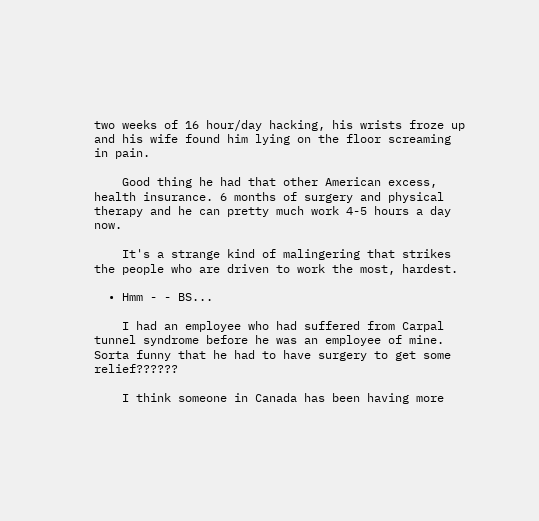two weeks of 16 hour/day hacking, his wrists froze up and his wife found him lying on the floor screaming in pain.

    Good thing he had that other American excess, health insurance. 6 months of surgery and physical therapy and he can pretty much work 4-5 hours a day now.

    It's a strange kind of malingering that strikes the people who are driven to work the most, hardest.

  • Hmm - - BS...

    I had an employee who had suffered from Carpal tunnel syndrome before he was an employee of mine. Sorta funny that he had to have surgery to get some relief??????

    I think someone in Canada has been having more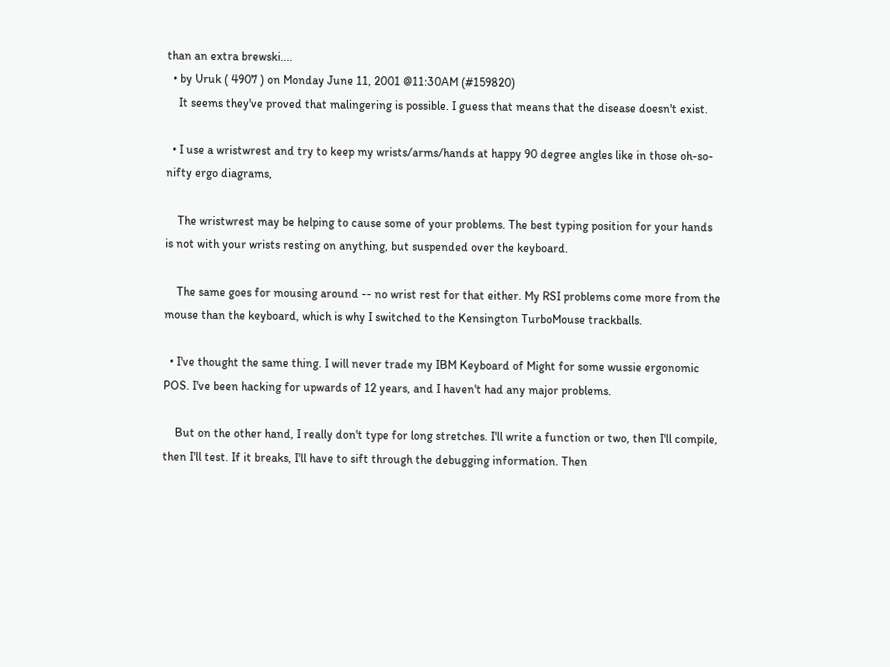than an extra brewski....
  • by Uruk ( 4907 ) on Monday June 11, 2001 @11:30AM (#159820)
    It seems they've proved that malingering is possible. I guess that means that the disease doesn't exist.

  • I use a wristwrest and try to keep my wrists/arms/hands at happy 90 degree angles like in those oh-so-nifty ergo diagrams,

    The wristwrest may be helping to cause some of your problems. The best typing position for your hands is not with your wrists resting on anything, but suspended over the keyboard.

    The same goes for mousing around -- no wrist rest for that either. My RSI problems come more from the mouse than the keyboard, which is why I switched to the Kensington TurboMouse trackballs.

  • I've thought the same thing. I will never trade my IBM Keyboard of Might for some wussie ergonomic POS. I've been hacking for upwards of 12 years, and I haven't had any major problems.

    But on the other hand, I really don't type for long stretches. I'll write a function or two, then I'll compile, then I'll test. If it breaks, I'll have to sift through the debugging information. Then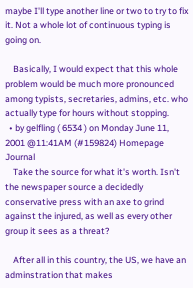maybe I'll type another line or two to try to fix it. Not a whole lot of continuous typing is going on.

    Basically, I would expect that this whole problem would be much more pronounced among typists, secretaries, admins, etc. who actually type for hours without stopping.
  • by gelfling ( 6534 ) on Monday June 11, 2001 @11:41AM (#159824) Homepage Journal
    Take the source for what it's worth. Isn't the newspaper source a decidedly conservative press with an axe to grind against the injured, as well as every other group it sees as a threat?

    After all in this country, the US, we have an adminstration that makes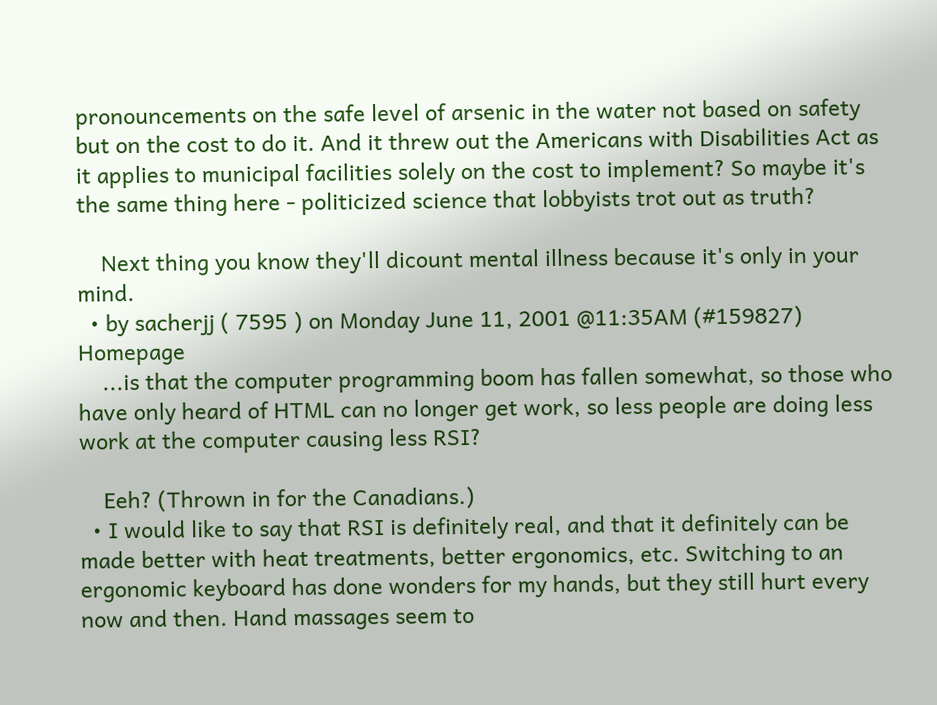pronouncements on the safe level of arsenic in the water not based on safety but on the cost to do it. And it threw out the Americans with Disabilities Act as it applies to municipal facilities solely on the cost to implement? So maybe it's the same thing here - politicized science that lobbyists trot out as truth?

    Next thing you know they'll dicount mental illness because it's only in your mind.
  • by sacherjj ( 7595 ) on Monday June 11, 2001 @11:35AM (#159827) Homepage
    ...is that the computer programming boom has fallen somewhat, so those who have only heard of HTML can no longer get work, so less people are doing less work at the computer causing less RSI?

    Eeh? (Thrown in for the Canadians.)
  • I would like to say that RSI is definitely real, and that it definitely can be made better with heat treatments, better ergonomics, etc. Switching to an ergonomic keyboard has done wonders for my hands, but they still hurt every now and then. Hand massages seem to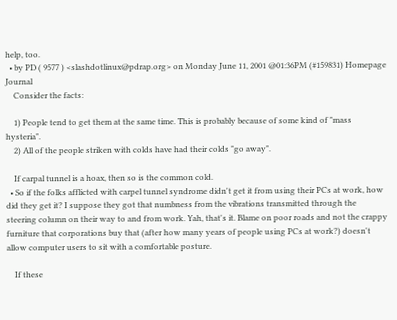help, too.
  • by PD ( 9577 ) <slashdotlinux@pdrap.org> on Monday June 11, 2001 @01:36PM (#159831) Homepage Journal
    Consider the facts:

    1) People tend to get them at the same time. This is probably because of some kind of "mass hysteria".
    2) All of the people striken with colds have had their colds "go away".

    If carpal tunnel is a hoax, then so is the common cold.
  • So if the folks afflicted with carpel tunnel syndrome didn't get it from using their PCs at work, how did they get it? I suppose they got that numbness from the vibrations transmitted through the steering column on their way to and from work. Yah, that's it. Blame on poor roads and not the crappy furniture that corporations buy that (after how many years of people using PCs at work?) doesn't allow computer users to sit with a comfortable posture.

    If these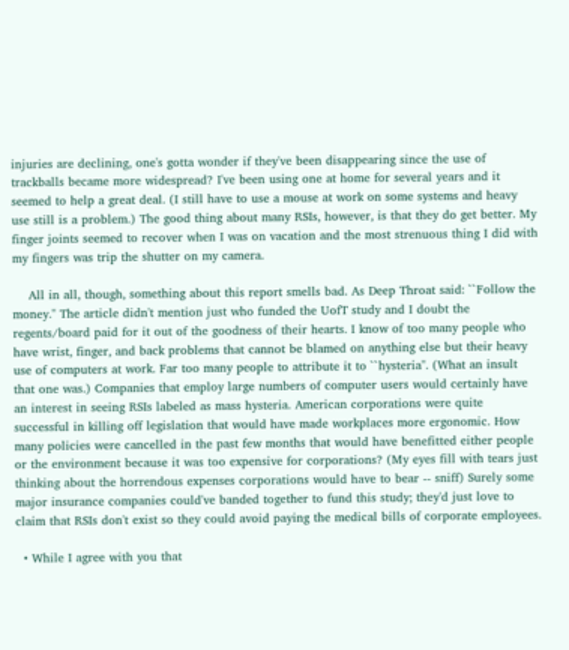injuries are declining, one's gotta wonder if they've been disappearing since the use of trackballs became more widespread? I've been using one at home for several years and it seemed to help a great deal. (I still have to use a mouse at work on some systems and heavy use still is a problem.) The good thing about many RSIs, however, is that they do get better. My finger joints seemed to recover when I was on vacation and the most strenuous thing I did with my fingers was trip the shutter on my camera.

    All in all, though, something about this report smells bad. As Deep Throat said: ``Follow the money.'' The article didn't mention just who funded the UofT study and I doubt the regents/board paid for it out of the goodness of their hearts. I know of too many people who have wrist, finger, and back problems that cannot be blamed on anything else but their heavy use of computers at work. Far too many people to attribute it to ``hysteria''. (What an insult that one was.) Companies that employ large numbers of computer users would certainly have an interest in seeing RSIs labeled as mass hysteria. American corporations were quite successful in killing off legislation that would have made workplaces more ergonomic. How many policies were cancelled in the past few months that would have benefitted either people or the environment because it was too expensive for corporations? (My eyes fill with tears just thinking about the horrendous expenses corporations would have to bear -- sniff) Surely some major insurance companies could've banded together to fund this study; they'd just love to claim that RSIs don't exist so they could avoid paying the medical bills of corporate employees.

  • While I agree with you that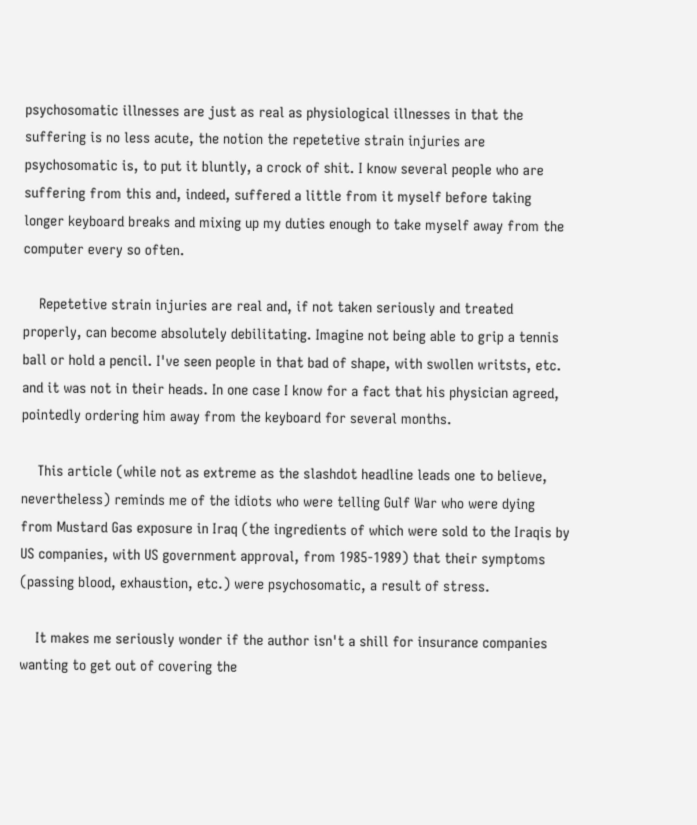psychosomatic illnesses are just as real as physiological illnesses in that the suffering is no less acute, the notion the repetetive strain injuries are psychosomatic is, to put it bluntly, a crock of shit. I know several people who are suffering from this and, indeed, suffered a little from it myself before taking longer keyboard breaks and mixing up my duties enough to take myself away from the computer every so often.

    Repetetive strain injuries are real and, if not taken seriously and treated properly, can become absolutely debilitating. Imagine not being able to grip a tennis ball or hold a pencil. I've seen people in that bad of shape, with swollen writsts, etc. and it was not in their heads. In one case I know for a fact that his physician agreed, pointedly ordering him away from the keyboard for several months.

    This article (while not as extreme as the slashdot headline leads one to believe, nevertheless) reminds me of the idiots who were telling Gulf War who were dying from Mustard Gas exposure in Iraq (the ingredients of which were sold to the Iraqis by US companies, with US government approval, from 1985-1989) that their symptoms (passing blood, exhaustion, etc.) were psychosomatic, a result of stress.

    It makes me seriously wonder if the author isn't a shill for insurance companies wanting to get out of covering the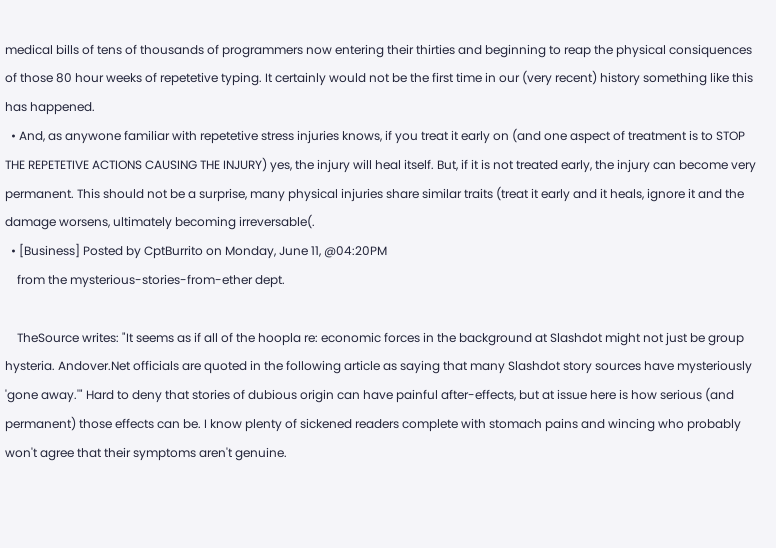medical bills of tens of thousands of programmers now entering their thirties and beginning to reap the physical consiquences of those 80 hour weeks of repetetive typing. It certainly would not be the first time in our (very recent) history something like this has happened.
  • And, as anywone familiar with repetetive stress injuries knows, if you treat it early on (and one aspect of treatment is to STOP THE REPETETIVE ACTIONS CAUSING THE INJURY) yes, the injury will heal itself. But, if it is not treated early, the injury can become very permanent. This should not be a surprise, many physical injuries share similar traits (treat it early and it heals, ignore it and the damage worsens, ultimately becoming irreversable(.
  • [Business] Posted by CptBurrito on Monday, June 11, @04:20PM
    from the mysterious-stories-from-ether dept.

    TheSource writes: "It seems as if all of the hoopla re: economic forces in the background at Slashdot might not just be group hysteria. Andover.Net officials are quoted in the following article as saying that many Slashdot story sources have mysteriously 'gone away.'" Hard to deny that stories of dubious origin can have painful after-effects, but at issue here is how serious (and permanent) those effects can be. I know plenty of sickened readers complete with stomach pains and wincing who probably won't agree that their symptoms aren't genuine.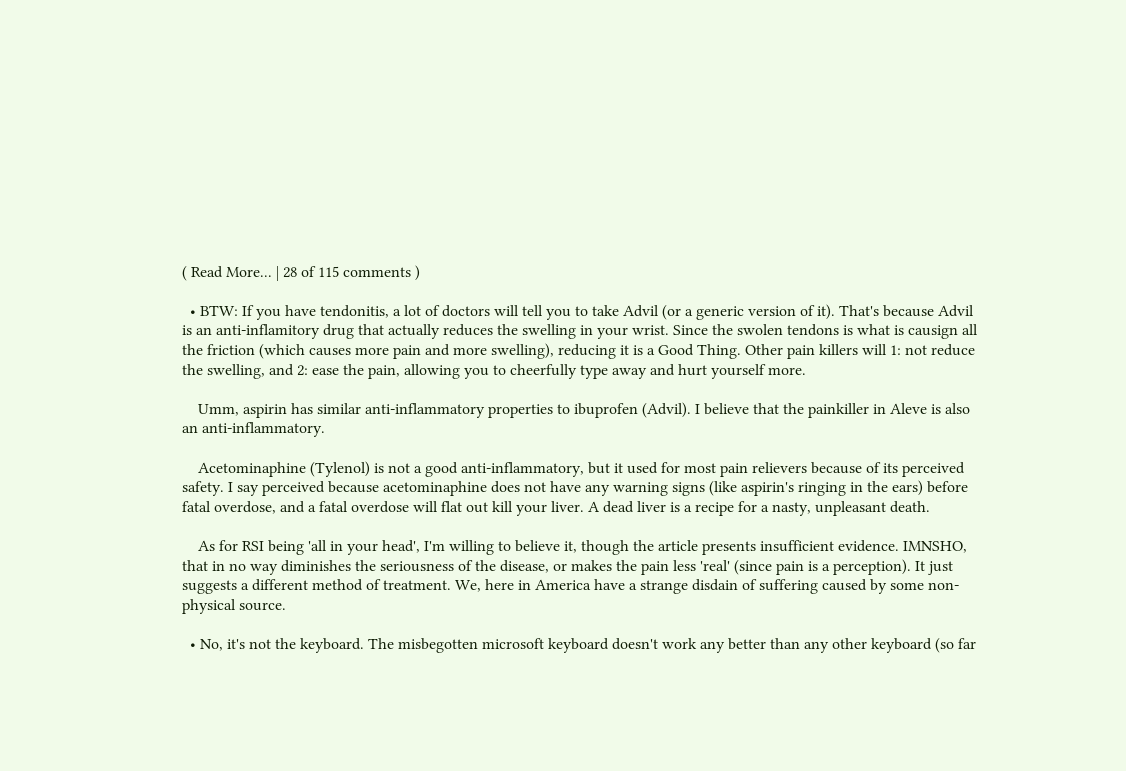( Read More... | 28 of 115 comments )

  • BTW: If you have tendonitis, a lot of doctors will tell you to take Advil (or a generic version of it). That's because Advil is an anti-inflamitory drug that actually reduces the swelling in your wrist. Since the swolen tendons is what is causign all the friction (which causes more pain and more swelling), reducing it is a Good Thing. Other pain killers will 1: not reduce the swelling, and 2: ease the pain, allowing you to cheerfully type away and hurt yourself more.

    Umm, aspirin has similar anti-inflammatory properties to ibuprofen (Advil). I believe that the painkiller in Aleve is also an anti-inflammatory.

    Acetominaphine (Tylenol) is not a good anti-inflammatory, but it used for most pain relievers because of its perceived safety. I say perceived because acetominaphine does not have any warning signs (like aspirin's ringing in the ears) before fatal overdose, and a fatal overdose will flat out kill your liver. A dead liver is a recipe for a nasty, unpleasant death.

    As for RSI being 'all in your head', I'm willing to believe it, though the article presents insufficient evidence. IMNSHO, that in no way diminishes the seriousness of the disease, or makes the pain less 'real' (since pain is a perception). It just suggests a different method of treatment. We, here in America have a strange disdain of suffering caused by some non-physical source.

  • No, it's not the keyboard. The misbegotten microsoft keyboard doesn't work any better than any other keyboard (so far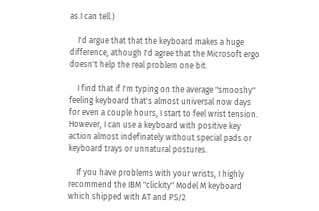as I can tell.)

    I'd argue that that the keyboard makes a huge difference, athough I'd agree that the Microsoft ergo doesn't help the real problem one bit.

    I find that if I'm typing on the average "smooshy" feeling keyboard that's almost universal now days for even a couple hours, I start to feel wrist tension. However, I can use a keyboard with positive key action almost indefinately without special pads or keyboard trays or unnatural postures.

    If you have problems with your wrists, I highly recommend the IBM "clickity" Model M keyboard which shipped with AT and PS/2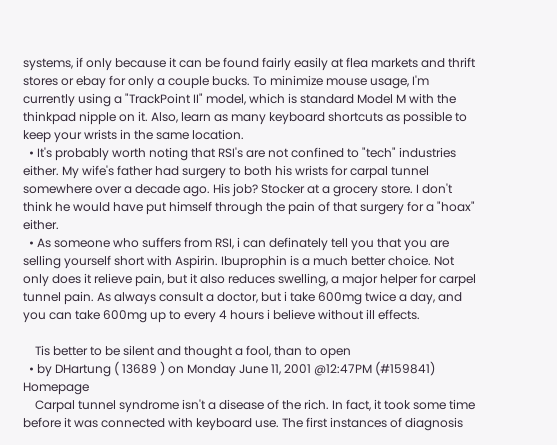systems, if only because it can be found fairly easily at flea markets and thrift stores or ebay for only a couple bucks. To minimize mouse usage, I'm currently using a "TrackPoint II" model, which is standard Model M with the thinkpad nipple on it. Also, learn as many keyboard shortcuts as possible to keep your wrists in the same location.
  • It's probably worth noting that RSI's are not confined to "tech" industries either. My wife's father had surgery to both his wrists for carpal tunnel somewhere over a decade ago. His job? Stocker at a grocery store. I don't think he would have put himself through the pain of that surgery for a "hoax" either.
  • As someone who suffers from RSI, i can definately tell you that you are selling yourself short with Aspirin. Ibuprophin is a much better choice. Not only does it relieve pain, but it also reduces swelling, a major helper for carpel tunnel pain. As always consult a doctor, but i take 600mg twice a day, and you can take 600mg up to every 4 hours i believe without ill effects.

    Tis better to be silent and thought a fool, than to open
  • by DHartung ( 13689 ) on Monday June 11, 2001 @12:47PM (#159841) Homepage
    Carpal tunnel syndrome isn't a disease of the rich. In fact, it took some time before it was connected with keyboard use. The first instances of diagnosis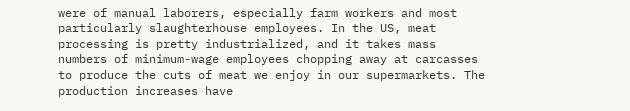were of manual laborers, especially farm workers and most particularly slaughterhouse employees. In the US, meat processing is pretty industrialized, and it takes mass numbers of minimum-wage employees chopping away at carcasses to produce the cuts of meat we enjoy in our supermarkets. The production increases have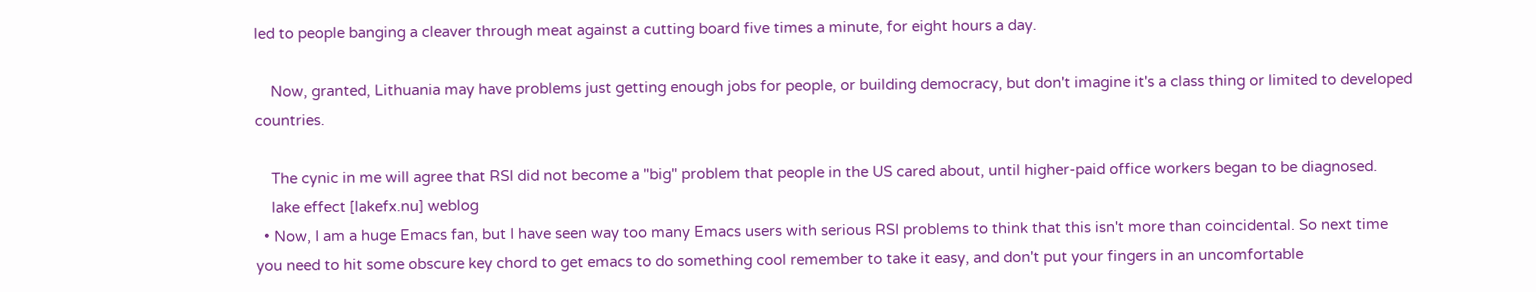led to people banging a cleaver through meat against a cutting board five times a minute, for eight hours a day.

    Now, granted, Lithuania may have problems just getting enough jobs for people, or building democracy, but don't imagine it's a class thing or limited to developed countries.

    The cynic in me will agree that RSI did not become a "big" problem that people in the US cared about, until higher-paid office workers began to be diagnosed.
    lake effect [lakefx.nu] weblog
  • Now, I am a huge Emacs fan, but I have seen way too many Emacs users with serious RSI problems to think that this isn't more than coincidental. So next time you need to hit some obscure key chord to get emacs to do something cool remember to take it easy, and don't put your fingers in an uncomfortable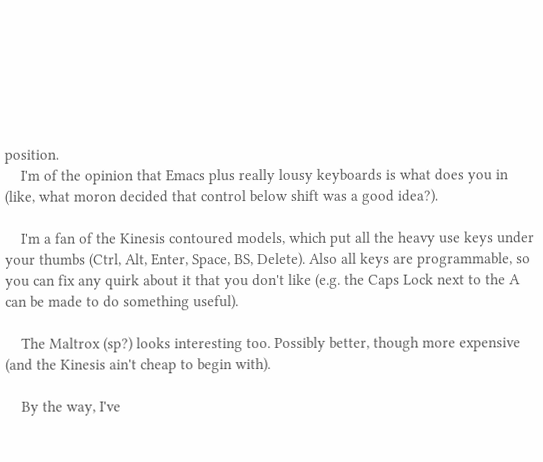position.
    I'm of the opinion that Emacs plus really lousy keyboards is what does you in (like, what moron decided that control below shift was a good idea?).

    I'm a fan of the Kinesis contoured models, which put all the heavy use keys under your thumbs (Ctrl, Alt, Enter, Space, BS, Delete). Also all keys are programmable, so you can fix any quirk about it that you don't like (e.g. the Caps Lock next to the A can be made to do something useful).

    The Maltrox (sp?) looks interesting too. Possibly better, though more expensive (and the Kinesis ain't cheap to begin with).

    By the way, I've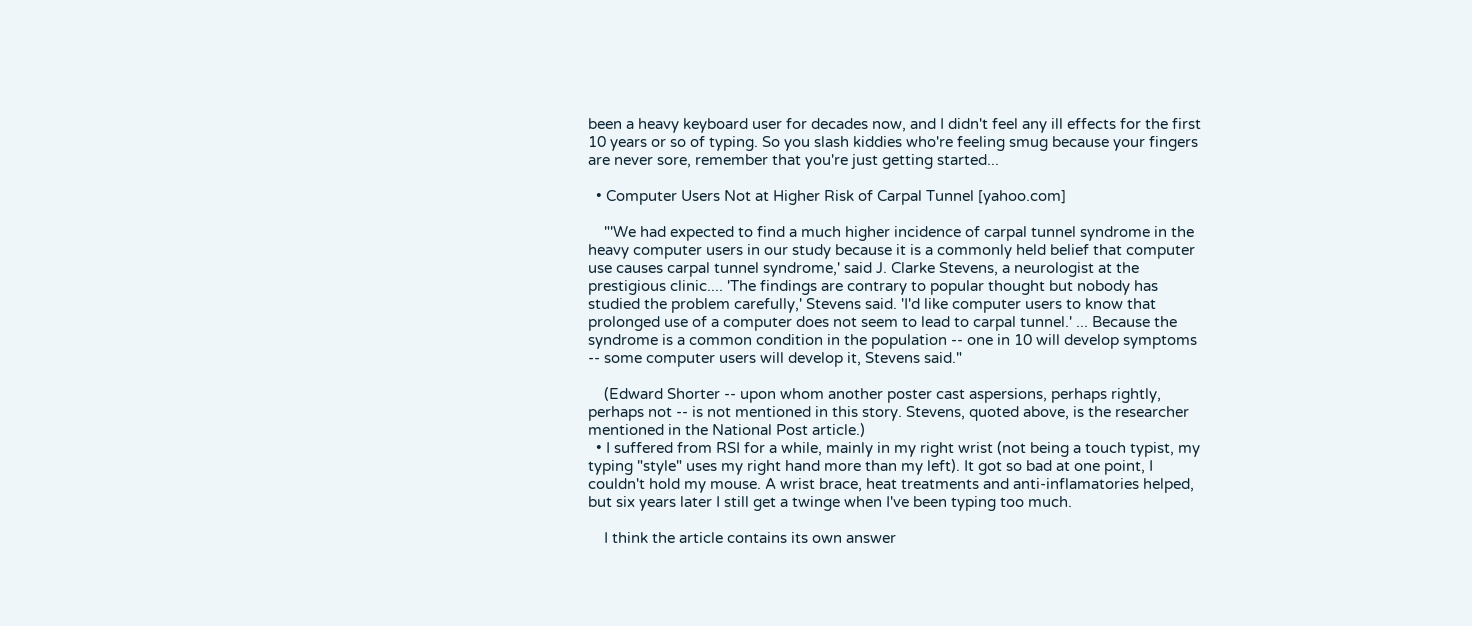been a heavy keyboard user for decades now, and I didn't feel any ill effects for the first 10 years or so of typing. So you slash kiddies who're feeling smug because your fingers are never sore, remember that you're just getting started...

  • Computer Users Not at Higher Risk of Carpal Tunnel [yahoo.com]

    "'We had expected to find a much higher incidence of carpal tunnel syndrome in the heavy computer users in our study because it is a commonly held belief that computer use causes carpal tunnel syndrome,' said J. Clarke Stevens, a neurologist at the prestigious clinic.... 'The findings are contrary to popular thought but nobody has studied the problem carefully,' Stevens said. 'I'd like computer users to know that prolonged use of a computer does not seem to lead to carpal tunnel.' ... Because the syndrome is a common condition in the population -- one in 10 will develop symptoms -- some computer users will develop it, Stevens said."

    (Edward Shorter -- upon whom another poster cast aspersions, perhaps rightly, perhaps not -- is not mentioned in this story. Stevens, quoted above, is the researcher mentioned in the National Post article.)
  • I suffered from RSI for a while, mainly in my right wrist (not being a touch typist, my typing "style" uses my right hand more than my left). It got so bad at one point, I couldn't hold my mouse. A wrist brace, heat treatments and anti-inflamatories helped, but six years later I still get a twinge when I've been typing too much.

    I think the article contains its own answer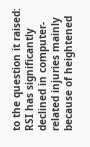to the question it raised: RSI has significantly declined in computer-related injuries mainly because of heightened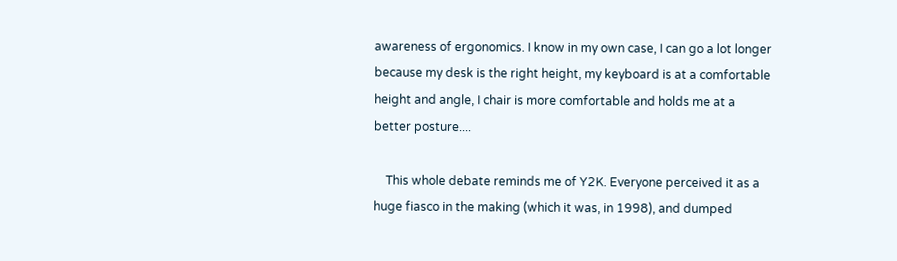awareness of ergonomics. I know in my own case, I can go a lot longer because my desk is the right height, my keyboard is at a comfortable height and angle, I chair is more comfortable and holds me at a better posture....

    This whole debate reminds me of Y2K. Everyone perceived it as a huge fiasco in the making (which it was, in 1998), and dumped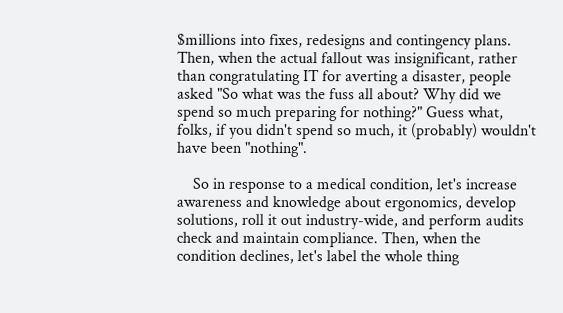$millions into fixes, redesigns and contingency plans. Then, when the actual fallout was insignificant, rather than congratulating IT for averting a disaster, people asked "So what was the fuss all about? Why did we spend so much preparing for nothing?" Guess what, folks, if you didn't spend so much, it (probably) wouldn't have been "nothing".

    So in response to a medical condition, let's increase awareness and knowledge about ergonomics, develop solutions, roll it out industry-wide, and perform audits check and maintain compliance. Then, when the condition declines, let's label the whole thing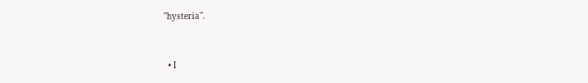"hysteria".


  • I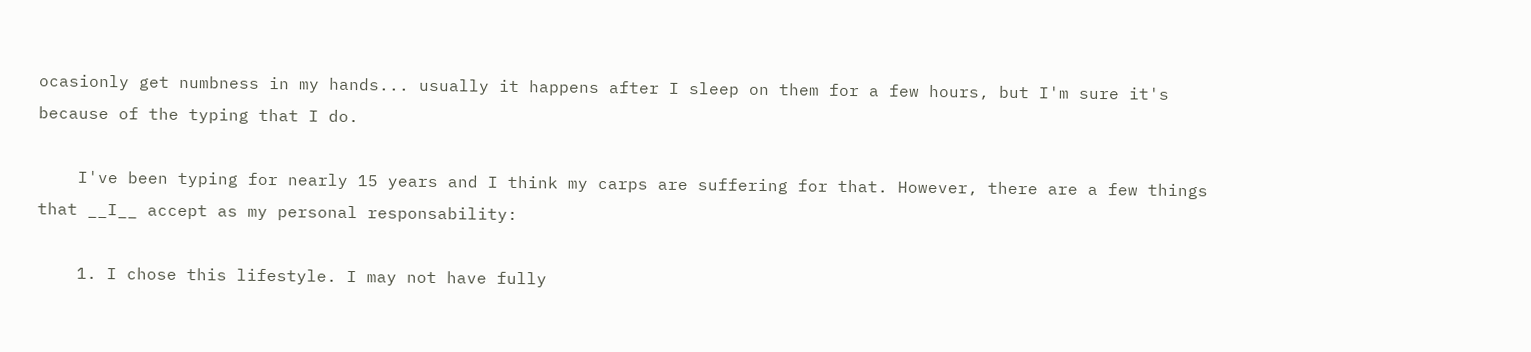ocasionly get numbness in my hands... usually it happens after I sleep on them for a few hours, but I'm sure it's because of the typing that I do.

    I've been typing for nearly 15 years and I think my carps are suffering for that. However, there are a few things that __I__ accept as my personal responsability:

    1. I chose this lifestyle. I may not have fully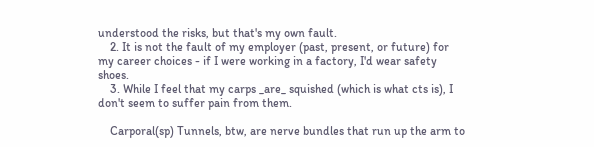understood the risks, but that's my own fault.
    2. It is not the fault of my employer (past, present, or future) for my career choices - if I were working in a factory, I'd wear safety shoes.
    3. While I feel that my carps _are_ squished (which is what cts is), I don't seem to suffer pain from them.

    Carporal(sp) Tunnels, btw, are nerve bundles that run up the arm to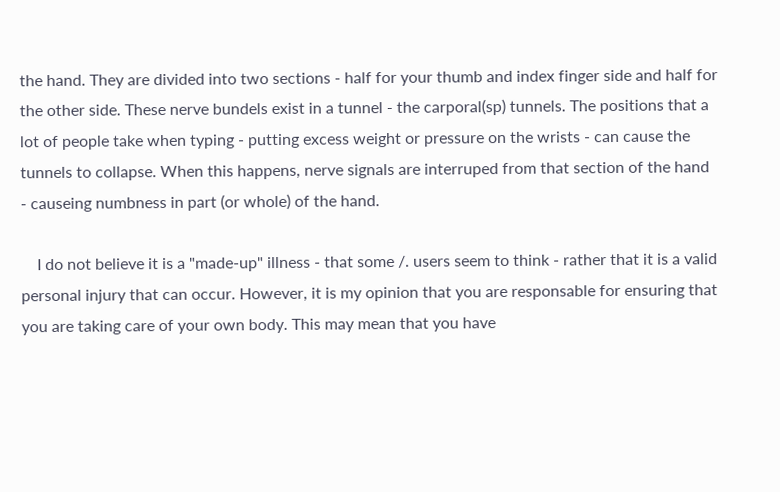the hand. They are divided into two sections - half for your thumb and index finger side and half for the other side. These nerve bundels exist in a tunnel - the carporal(sp) tunnels. The positions that a lot of people take when typing - putting excess weight or pressure on the wrists - can cause the tunnels to collapse. When this happens, nerve signals are interruped from that section of the hand - causeing numbness in part (or whole) of the hand.

    I do not believe it is a "made-up" illness - that some /. users seem to think - rather that it is a valid personal injury that can occur. However, it is my opinion that you are responsable for ensuring that you are taking care of your own body. This may mean that you have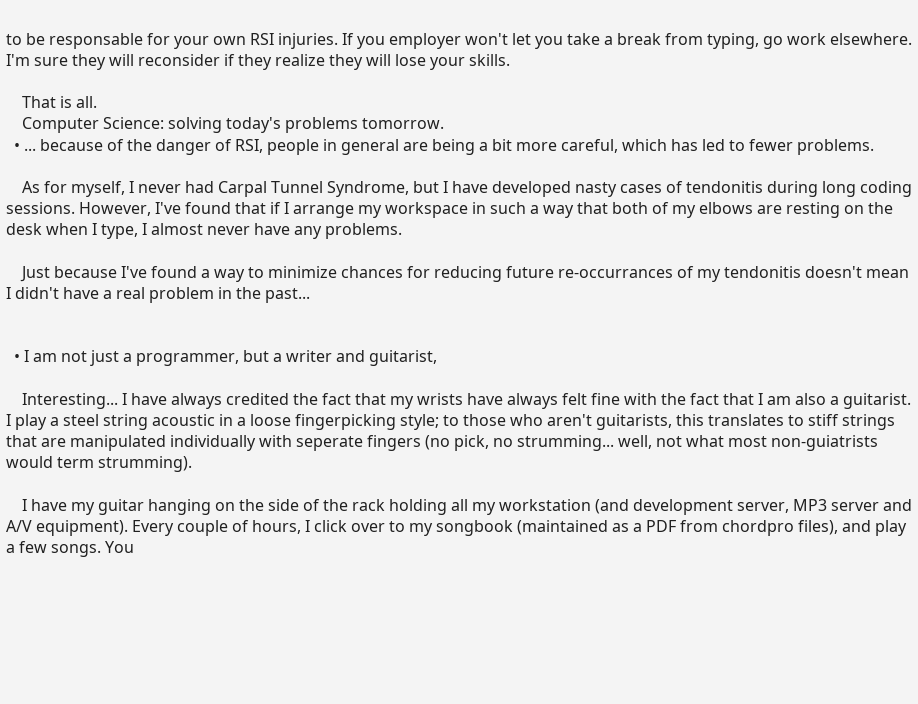to be responsable for your own RSI injuries. If you employer won't let you take a break from typing, go work elsewhere. I'm sure they will reconsider if they realize they will lose your skills.

    That is all.
    Computer Science: solving today's problems tomorrow.
  • ... because of the danger of RSI, people in general are being a bit more careful, which has led to fewer problems.

    As for myself, I never had Carpal Tunnel Syndrome, but I have developed nasty cases of tendonitis during long coding sessions. However, I've found that if I arrange my workspace in such a way that both of my elbows are resting on the desk when I type, I almost never have any problems.

    Just because I've found a way to minimize chances for reducing future re-occurrances of my tendonitis doesn't mean I didn't have a real problem in the past...


  • I am not just a programmer, but a writer and guitarist,

    Interesting... I have always credited the fact that my wrists have always felt fine with the fact that I am also a guitarist. I play a steel string acoustic in a loose fingerpicking style; to those who aren't guitarists, this translates to stiff strings that are manipulated individually with seperate fingers (no pick, no strumming... well, not what most non-guiatrists would term strumming).

    I have my guitar hanging on the side of the rack holding all my workstation (and development server, MP3 server and A/V equipment). Every couple of hours, I click over to my songbook (maintained as a PDF from chordpro files), and play a few songs. You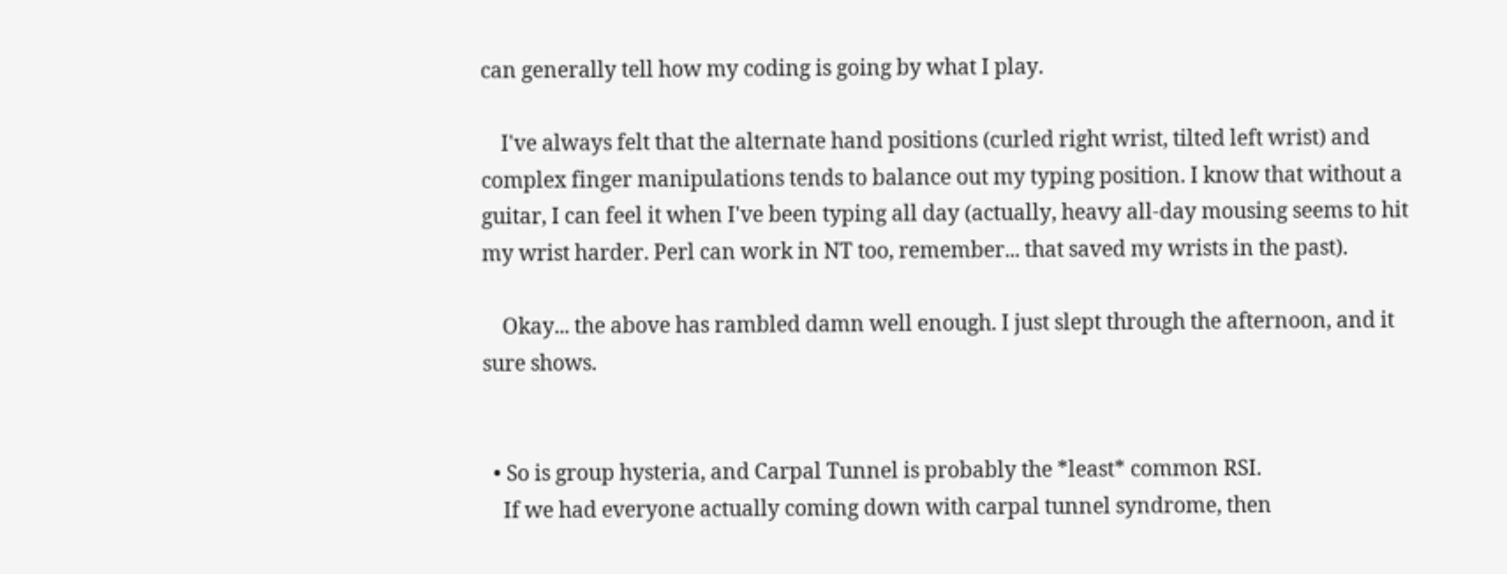can generally tell how my coding is going by what I play.

    I've always felt that the alternate hand positions (curled right wrist, tilted left wrist) and complex finger manipulations tends to balance out my typing position. I know that without a guitar, I can feel it when I've been typing all day (actually, heavy all-day mousing seems to hit my wrist harder. Perl can work in NT too, remember... that saved my wrists in the past).

    Okay... the above has rambled damn well enough. I just slept through the afternoon, and it sure shows.


  • So is group hysteria, and Carpal Tunnel is probably the *least* common RSI.
    If we had everyone actually coming down with carpal tunnel syndrome, then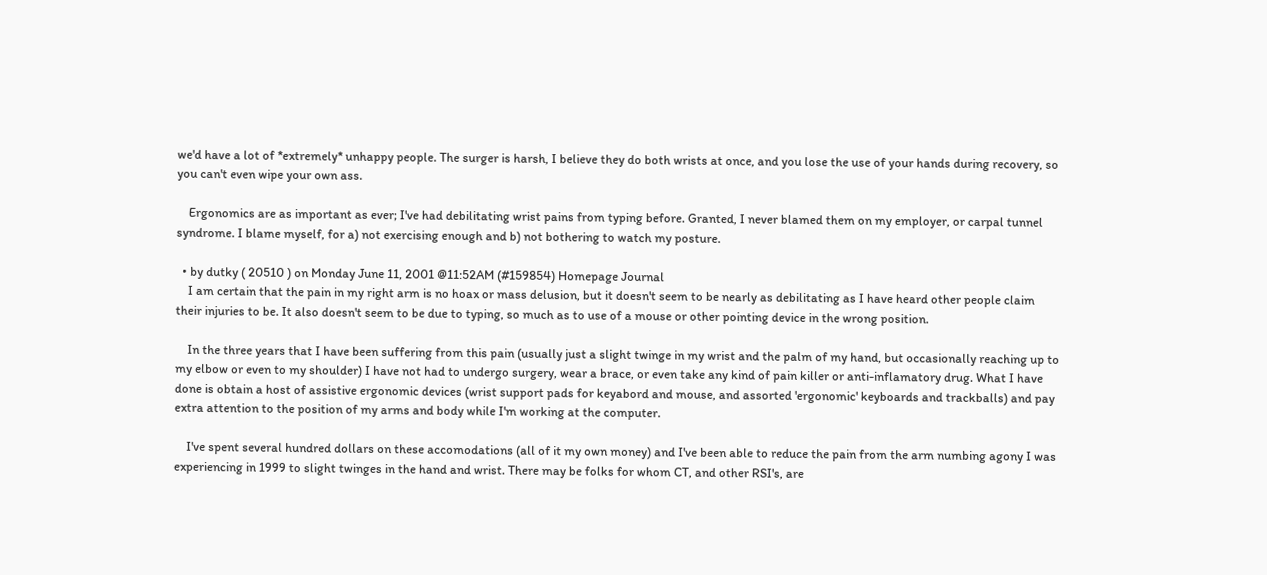we'd have a lot of *extremely* unhappy people. The surger is harsh, I believe they do both wrists at once, and you lose the use of your hands during recovery, so you can't even wipe your own ass.

    Ergonomics are as important as ever; I've had debilitating wrist pains from typing before. Granted, I never blamed them on my employer, or carpal tunnel syndrome. I blame myself, for a) not exercising enough and b) not bothering to watch my posture.

  • by dutky ( 20510 ) on Monday June 11, 2001 @11:52AM (#159854) Homepage Journal
    I am certain that the pain in my right arm is no hoax or mass delusion, but it doesn't seem to be nearly as debilitating as I have heard other people claim their injuries to be. It also doesn't seem to be due to typing, so much as to use of a mouse or other pointing device in the wrong position.

    In the three years that I have been suffering from this pain (usually just a slight twinge in my wrist and the palm of my hand, but occasionally reaching up to my elbow or even to my shoulder) I have not had to undergo surgery, wear a brace, or even take any kind of pain killer or anti-inflamatory drug. What I have done is obtain a host of assistive ergonomic devices (wrist support pads for keyabord and mouse, and assorted 'ergonomic' keyboards and trackballs) and pay extra attention to the position of my arms and body while I'm working at the computer.

    I've spent several hundred dollars on these accomodations (all of it my own money) and I've been able to reduce the pain from the arm numbing agony I was experiencing in 1999 to slight twinges in the hand and wrist. There may be folks for whom CT, and other RSI's, are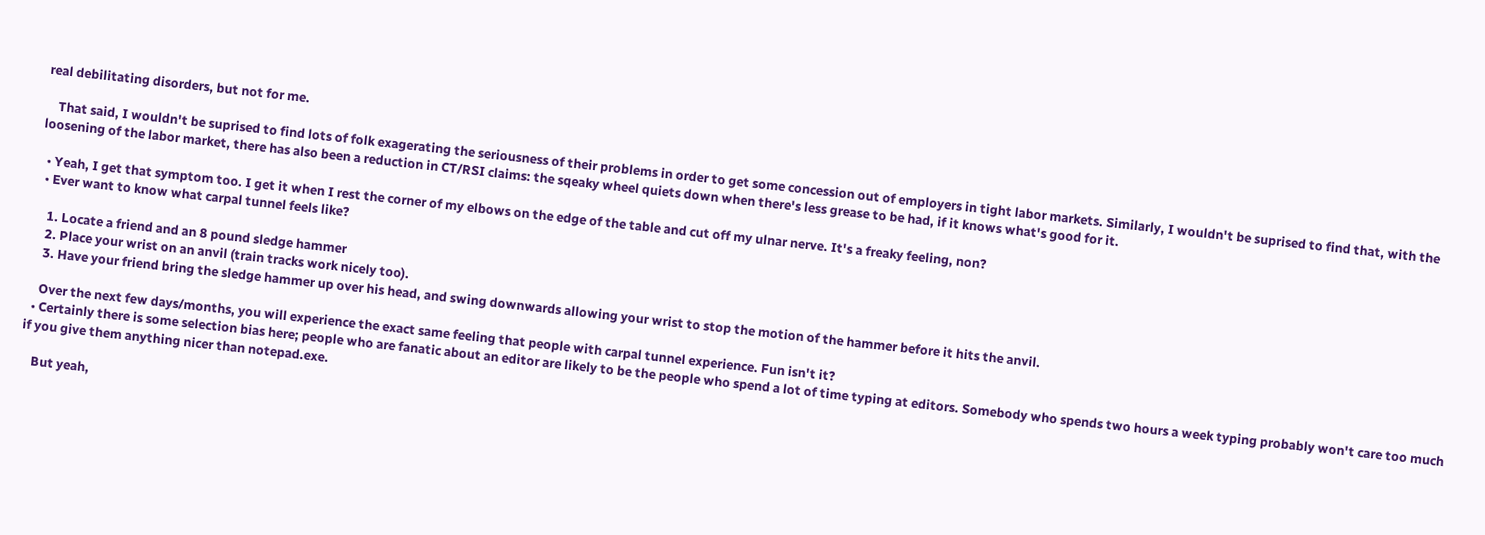real debilitating disorders, but not for me.

    That said, I wouldn't be suprised to find lots of folk exagerating the seriousness of their problems in order to get some concession out of employers in tight labor markets. Similarly, I wouldn't be suprised to find that, with the loosening of the labor market, there has also been a reduction in CT/RSI claims: the sqeaky wheel quiets down when there's less grease to be had, if it knows what's good for it.

  • Yeah, I get that symptom too. I get it when I rest the corner of my elbows on the edge of the table and cut off my ulnar nerve. It's a freaky feeling, non?
  • Ever want to know what carpal tunnel feels like?

    1. Locate a friend and an 8 pound sledge hammer
    2. Place your wrist on an anvil (train tracks work nicely too).
    3. Have your friend bring the sledge hammer up over his head, and swing downwards allowing your wrist to stop the motion of the hammer before it hits the anvil.

    Over the next few days/months, you will experience the exact same feeling that people with carpal tunnel experience. Fun isn't it?
  • Certainly there is some selection bias here; people who are fanatic about an editor are likely to be the people who spend a lot of time typing at editors. Somebody who spends two hours a week typing probably won't care too much if you give them anything nicer than notepad.exe.

    But yeah,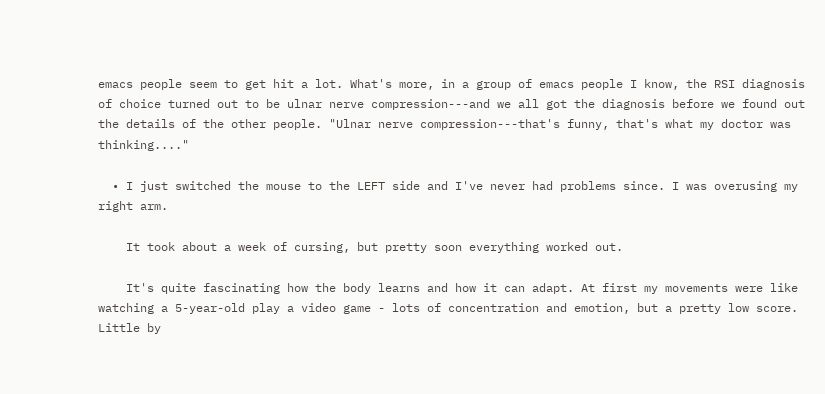emacs people seem to get hit a lot. What's more, in a group of emacs people I know, the RSI diagnosis of choice turned out to be ulnar nerve compression---and we all got the diagnosis before we found out the details of the other people. "Ulnar nerve compression---that's funny, that's what my doctor was thinking...."

  • I just switched the mouse to the LEFT side and I've never had problems since. I was overusing my right arm.

    It took about a week of cursing, but pretty soon everything worked out.

    It's quite fascinating how the body learns and how it can adapt. At first my movements were like watching a 5-year-old play a video game - lots of concentration and emotion, but a pretty low score. Little by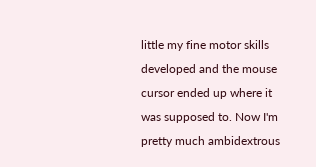little my fine motor skills developed and the mouse cursor ended up where it was supposed to. Now I'm pretty much ambidextrous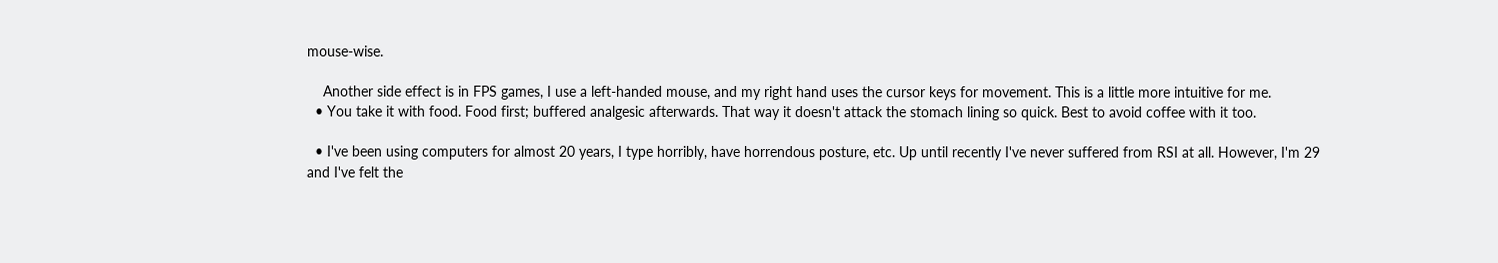mouse-wise.

    Another side effect is in FPS games, I use a left-handed mouse, and my right hand uses the cursor keys for movement. This is a little more intuitive for me.
  • You take it with food. Food first; buffered analgesic afterwards. That way it doesn't attack the stomach lining so quick. Best to avoid coffee with it too.

  • I've been using computers for almost 20 years, I type horribly, have horrendous posture, etc. Up until recently I've never suffered from RSI at all. However, I'm 29 and I've felt the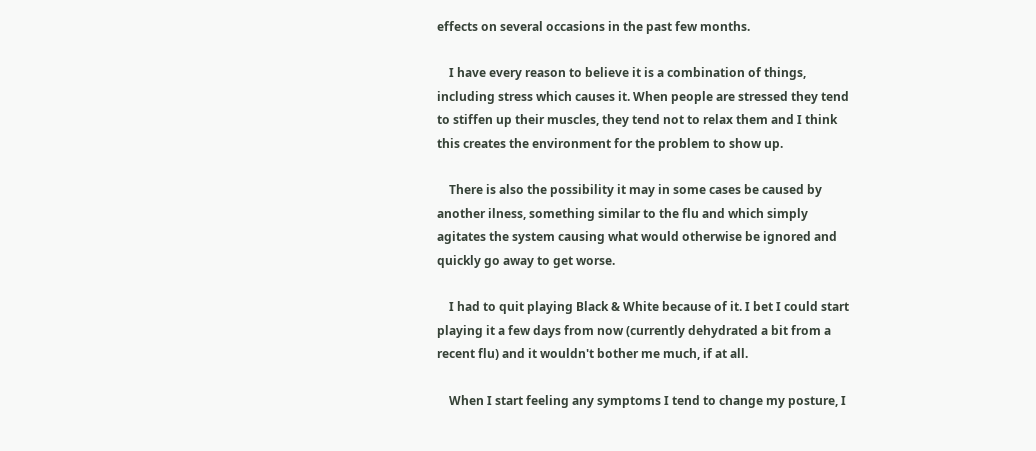effects on several occasions in the past few months.

    I have every reason to believe it is a combination of things, including stress which causes it. When people are stressed they tend to stiffen up their muscles, they tend not to relax them and I think this creates the environment for the problem to show up.

    There is also the possibility it may in some cases be caused by another ilness, something similar to the flu and which simply agitates the system causing what would otherwise be ignored and quickly go away to get worse.

    I had to quit playing Black & White because of it. I bet I could start playing it a few days from now (currently dehydrated a bit from a recent flu) and it wouldn't bother me much, if at all.

    When I start feeling any symptoms I tend to change my posture, I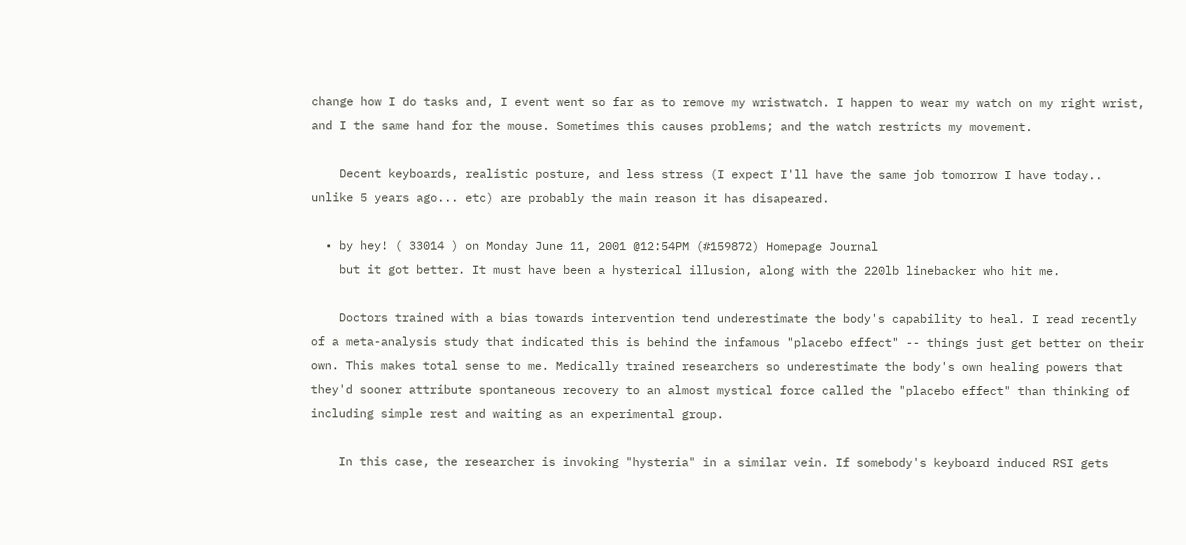change how I do tasks and, I event went so far as to remove my wristwatch. I happen to wear my watch on my right wrist, and I the same hand for the mouse. Sometimes this causes problems; and the watch restricts my movement.

    Decent keyboards, realistic posture, and less stress (I expect I'll have the same job tomorrow I have today.. unlike 5 years ago... etc) are probably the main reason it has disapeared.

  • by hey! ( 33014 ) on Monday June 11, 2001 @12:54PM (#159872) Homepage Journal
    but it got better. It must have been a hysterical illusion, along with the 220lb linebacker who hit me.

    Doctors trained with a bias towards intervention tend underestimate the body's capability to heal. I read recently of a meta-analysis study that indicated this is behind the infamous "placebo effect" -- things just get better on their own. This makes total sense to me. Medically trained researchers so underestimate the body's own healing powers that they'd sooner attribute spontaneous recovery to an almost mystical force called the "placebo effect" than thinking of including simple rest and waiting as an experimental group.

    In this case, the researcher is invoking "hysteria" in a similar vein. If somebody's keyboard induced RSI gets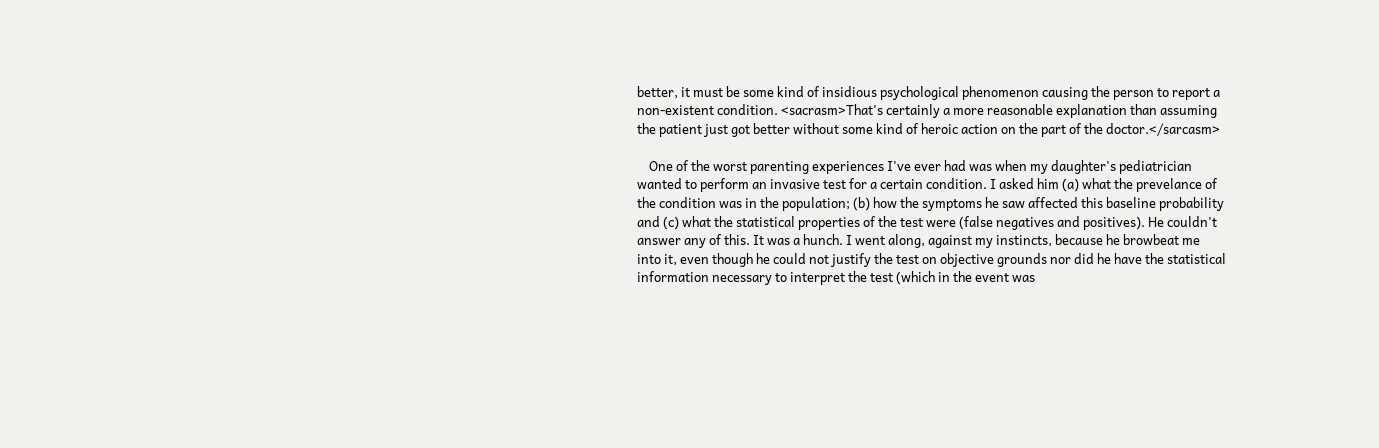better, it must be some kind of insidious psychological phenomenon causing the person to report a non-existent condition. <sacrasm>That's certainly a more reasonable explanation than assuming the patient just got better without some kind of heroic action on the part of the doctor.</sarcasm>

    One of the worst parenting experiences I've ever had was when my daughter's pediatrician wanted to perform an invasive test for a certain condition. I asked him (a) what the prevelance of the condition was in the population; (b) how the symptoms he saw affected this baseline probability and (c) what the statistical properties of the test were (false negatives and positives). He couldn't answer any of this. It was a hunch. I went along, against my instincts, because he browbeat me into it, even though he could not justify the test on objective grounds nor did he have the statistical information necessary to interpret the test (which in the event was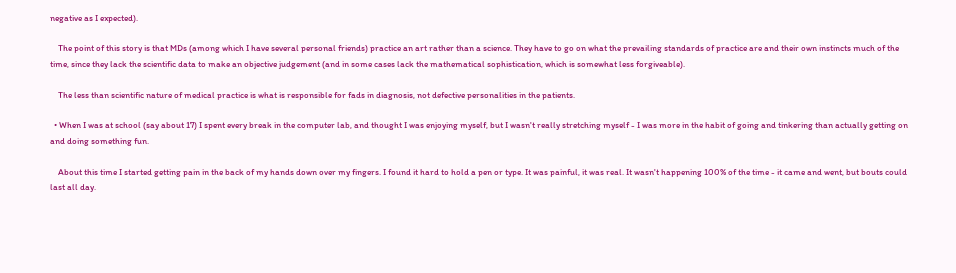negative as I expected).

    The point of this story is that MDs (among which I have several personal friends) practice an art rather than a science. They have to go on what the prevailing standards of practice are and their own instincts much of the time, since they lack the scientific data to make an objective judgement (and in some cases lack the mathematical sophistication, which is somewhat less forgiveable).

    The less than scientific nature of medical practice is what is responsible for fads in diagnosis, not defective personalities in the patients.

  • When I was at school (say about 17) I spent every break in the computer lab, and thought I was enjoying myself, but I wasn't really stretching myself - I was more in the habit of going and tinkering than actually getting on and doing something fun.

    About this time I started getting pain in the back of my hands down over my fingers. I found it hard to hold a pen or type. It was painful, it was real. It wasn't happening 100% of the time - it came and went, but bouts could last all day.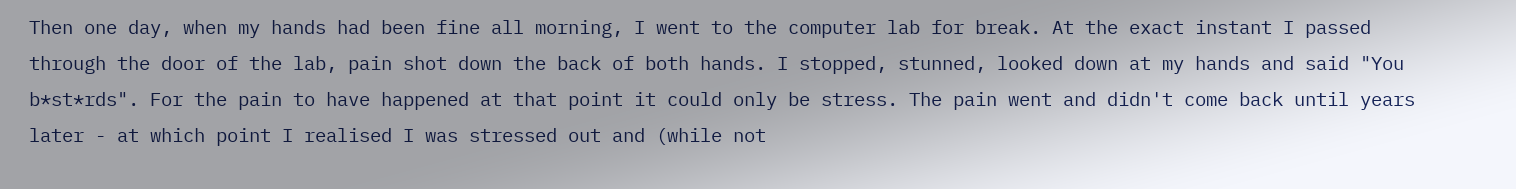Then one day, when my hands had been fine all morning, I went to the computer lab for break. At the exact instant I passed through the door of the lab, pain shot down the back of both hands. I stopped, stunned, looked down at my hands and said "You b*st*rds". For the pain to have happened at that point it could only be stress. The pain went and didn't come back until years later - at which point I realised I was stressed out and (while not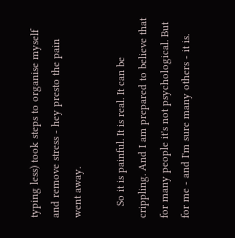typing less) took steps to organise myself and remove stress - hey presto the pain went away.

    So it is painful. It is real. It can be crippling. And I am prepared to believe that for many people it's not psychological. But for me - and I'm sure many others - it is.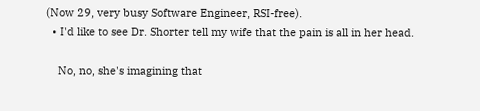(Now 29, very busy Software Engineer, RSI-free).
  • I'd like to see Dr. Shorter tell my wife that the pain is all in her head.

    No, no, she's imagining that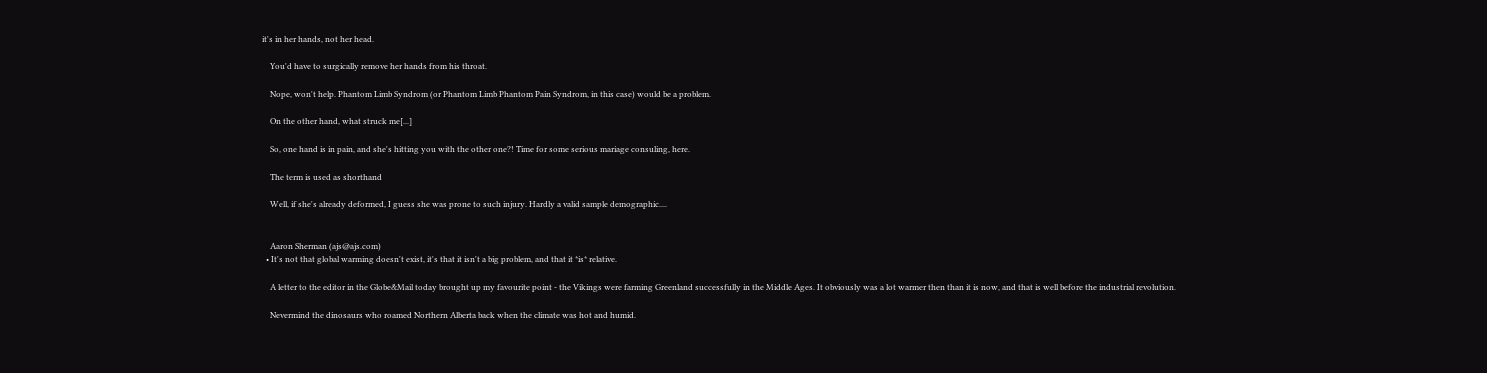it's in her hands, not her head.

    You'd have to surgically remove her hands from his throat.

    Nope, won't help. Phantom Limb Syndrom (or Phantom Limb Phantom Pain Syndrom, in this case) would be a problem.

    On the other hand, what struck me[...]

    So, one hand is in pain, and she's hitting you with the other one?! Time for some serious mariage consuling, here.

    The term is used as shorthand

    Well, if she's already deformed, I guess she was prone to such injury. Hardly a valid sample demographic....


    Aaron Sherman (ajs@ajs.com)
  • It's not that global warming doesn't exist, it's that it isn't a big problem, and that it *is* relative.

    A letter to the editor in the Globe&Mail today brought up my favourite point - the Vikings were farming Greenland successfully in the Middle Ages. It obviously was a lot warmer then than it is now, and that is well before the industrial revolution.

    Nevermind the dinosaurs who roamed Northern Alberta back when the climate was hot and humid.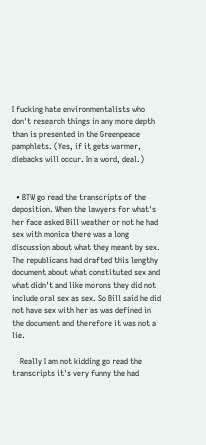I fucking hate environmentalists who don't research things in any more depth than is presented in the Greenpeace pamphlets. (Yes, if it gets warmer, diebacks will occur. In a word, deal.)


  • BTW go read the transcripts of the deposition. When the lawyers for what's her face asked Bill weather or not he had sex with monica there was a long discussion about what they meant by sex. The republicans had drafted this lengthy document about what constituted sex and what didn't and like morons they did not include oral sex as sex. So Bill said he did not have sex with her as was defined in the document and therefore it was not a lie.

    Really I am not kidding go read the transcripts it's very funny the had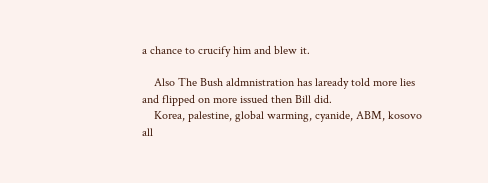a chance to crucify him and blew it.

    Also The Bush aldmnistration has laready told more lies and flipped on more issued then Bill did.
    Korea, palestine, global warming, cyanide, ABM, kosovo all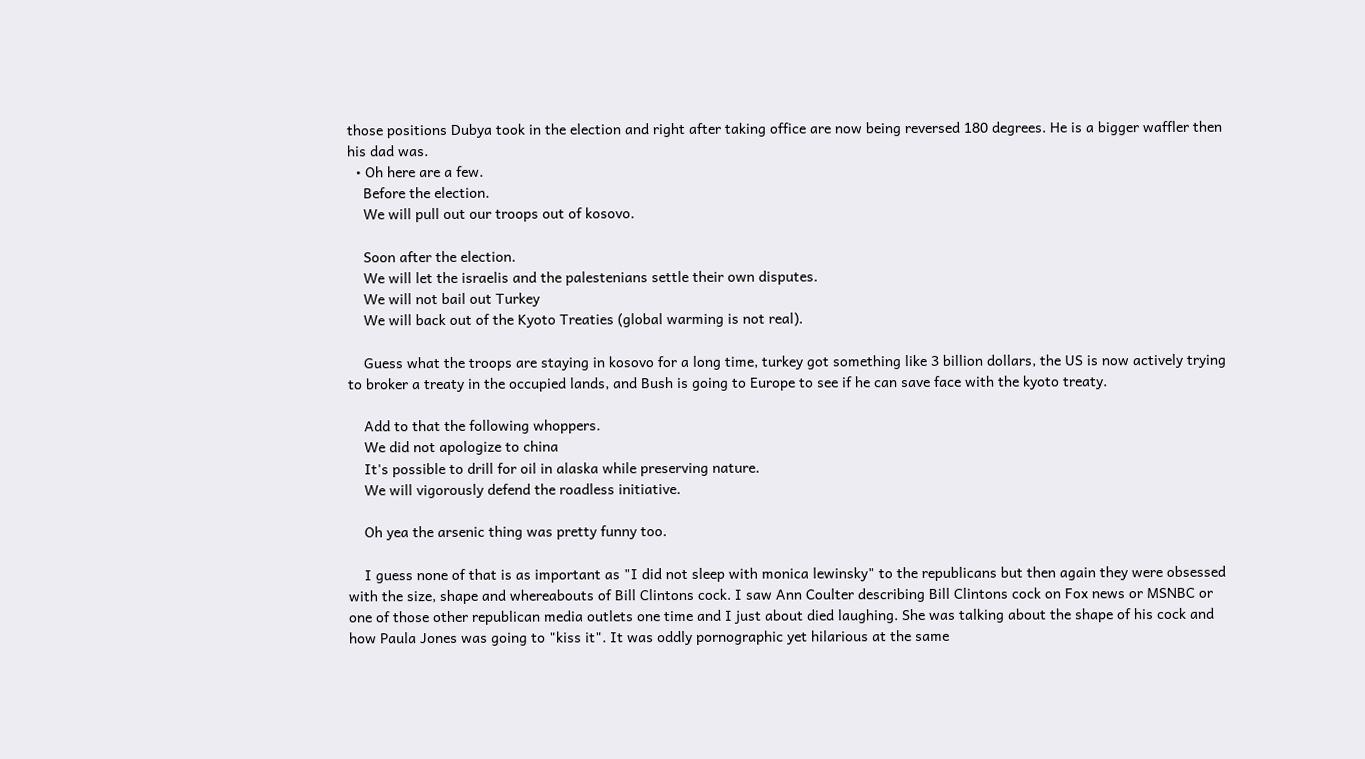those positions Dubya took in the election and right after taking office are now being reversed 180 degrees. He is a bigger waffler then his dad was.
  • Oh here are a few.
    Before the election.
    We will pull out our troops out of kosovo.

    Soon after the election.
    We will let the israelis and the palestenians settle their own disputes.
    We will not bail out Turkey
    We will back out of the Kyoto Treaties (global warming is not real).

    Guess what the troops are staying in kosovo for a long time, turkey got something like 3 billion dollars, the US is now actively trying to broker a treaty in the occupied lands, and Bush is going to Europe to see if he can save face with the kyoto treaty.

    Add to that the following whoppers.
    We did not apologize to china
    It's possible to drill for oil in alaska while preserving nature.
    We will vigorously defend the roadless initiative.

    Oh yea the arsenic thing was pretty funny too.

    I guess none of that is as important as "I did not sleep with monica lewinsky" to the republicans but then again they were obsessed with the size, shape and whereabouts of Bill Clintons cock. I saw Ann Coulter describing Bill Clintons cock on Fox news or MSNBC or one of those other republican media outlets one time and I just about died laughing. She was talking about the shape of his cock and how Paula Jones was going to "kiss it". It was oddly pornographic yet hilarious at the same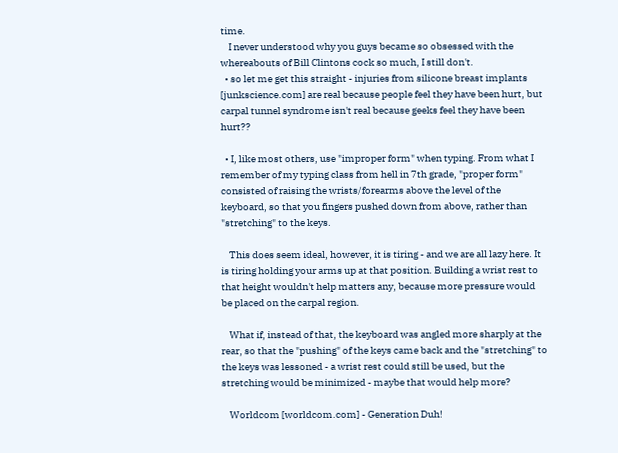time.
    I never understood why you guys became so obsessed with the whereabouts of Bill Clintons cock so much, I still don't.
  • so let me get this straight - injuries from silicone breast implants [junkscience.com] are real because people feel they have been hurt, but carpal tunnel syndrome isn't real because geeks feel they have been hurt??

  • I, like most others, use "improper form" when typing. From what I remember of my typing class from hell in 7th grade, "proper form" consisted of raising the wrists/forearms above the level of the keyboard, so that you fingers pushed down from above, rather than "stretching" to the keys.

    This does seem ideal, however, it is tiring - and we are all lazy here. It is tiring holding your arms up at that position. Building a wrist rest to that height wouldn't help matters any, because more pressure would be placed on the carpal region.

    What if, instead of that, the keyboard was angled more sharply at the rear, so that the "pushing" of the keys came back and the "stretching" to the keys was lessoned - a wrist rest could still be used, but the stretching would be minimized - maybe that would help more?

    Worldcom [worldcom.com] - Generation Duh!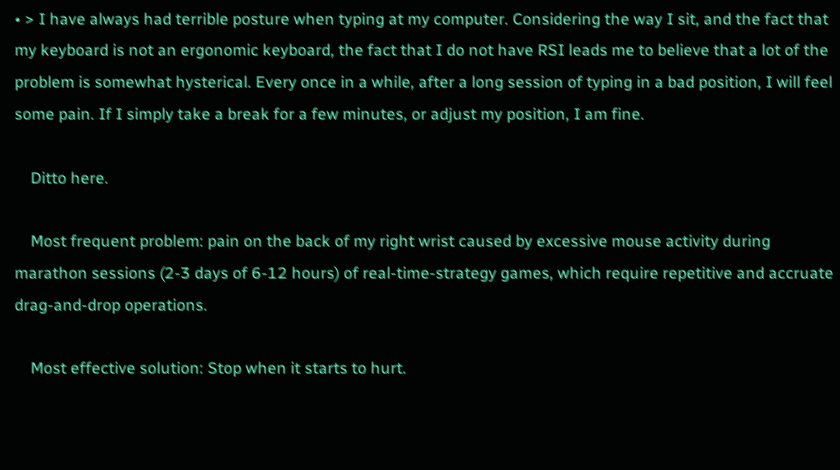• > I have always had terrible posture when typing at my computer. Considering the way I sit, and the fact that my keyboard is not an ergonomic keyboard, the fact that I do not have RSI leads me to believe that a lot of the problem is somewhat hysterical. Every once in a while, after a long session of typing in a bad position, I will feel some pain. If I simply take a break for a few minutes, or adjust my position, I am fine.

    Ditto here.

    Most frequent problem: pain on the back of my right wrist caused by excessive mouse activity during marathon sessions (2-3 days of 6-12 hours) of real-time-strategy games, which require repetitive and accruate drag-and-drop operations.

    Most effective solution: Stop when it starts to hurt.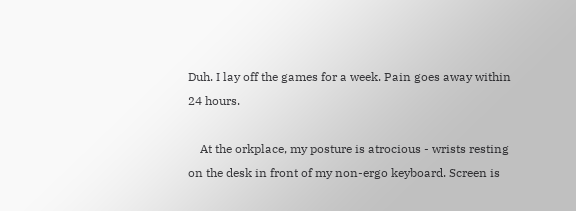Duh. I lay off the games for a week. Pain goes away within 24 hours.

    At the orkplace, my posture is atrocious - wrists resting on the desk in front of my non-ergo keyboard. Screen is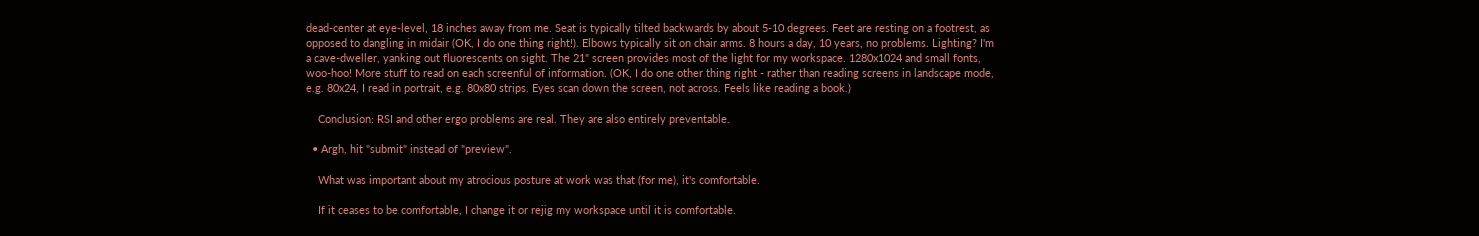dead-center at eye-level, 18 inches away from me. Seat is typically tilted backwards by about 5-10 degrees. Feet are resting on a footrest, as opposed to dangling in midair (OK, I do one thing right!). Elbows typically sit on chair arms. 8 hours a day, 10 years, no problems. Lighting? I'm a cave-dweller, yanking out fluorescents on sight. The 21" screen provides most of the light for my workspace. 1280x1024 and small fonts, woo-hoo! More stuff to read on each screenful of information. (OK, I do one other thing right - rather than reading screens in landscape mode, e.g. 80x24, I read in portrait, e.g. 80x80 strips. Eyes scan down the screen, not across. Feels like reading a book.)

    Conclusion: RSI and other ergo problems are real. They are also entirely preventable.

  • Argh, hit "submit" instead of "preview".

    What was important about my atrocious posture at work was that (for me), it's comfortable.

    If it ceases to be comfortable, I change it or rejig my workspace until it is comfortable.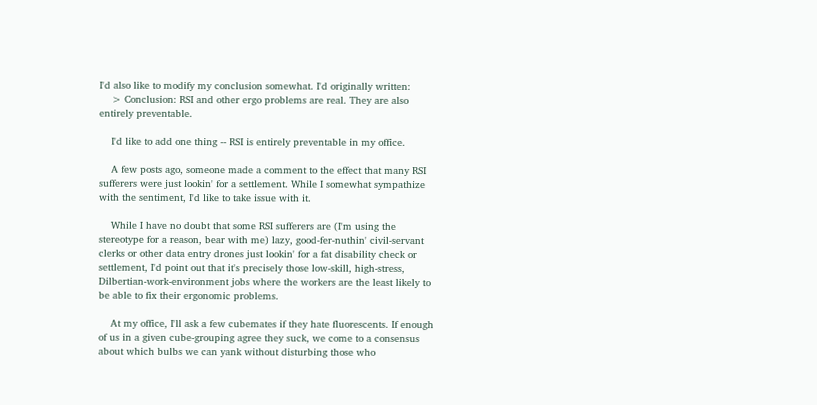I'd also like to modify my conclusion somewhat. I'd originally written:
    > Conclusion: RSI and other ergo problems are real. They are also entirely preventable.

    I'd like to add one thing -- RSI is entirely preventable in my office.

    A few posts ago, someone made a comment to the effect that many RSI sufferers were just lookin' for a settlement. While I somewhat sympathize with the sentiment, I'd like to take issue with it.

    While I have no doubt that some RSI sufferers are (I'm using the stereotype for a reason, bear with me) lazy, good-fer-nuthin' civil-servant clerks or other data entry drones just lookin' for a fat disability check or settlement, I'd point out that it's precisely those low-skill, high-stress, Dilbertian-work-environment jobs where the workers are the least likely to be able to fix their ergonomic problems.

    At my office, I'll ask a few cubemates if they hate fluorescents. If enough of us in a given cube-grouping agree they suck, we come to a consensus about which bulbs we can yank without disturbing those who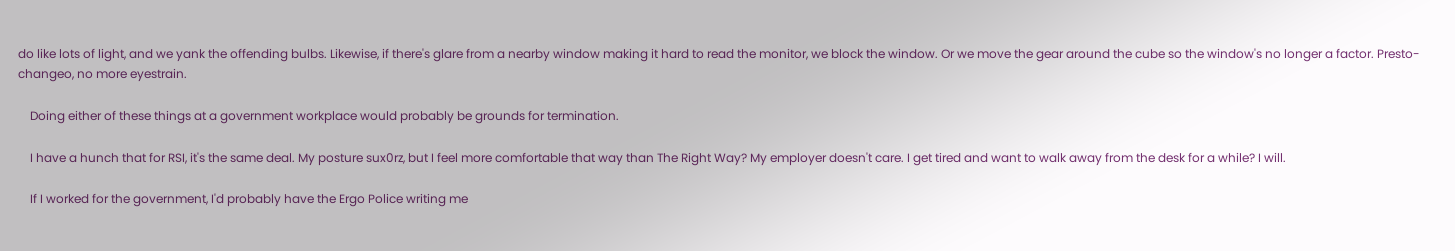do like lots of light, and we yank the offending bulbs. Likewise, if there's glare from a nearby window making it hard to read the monitor, we block the window. Or we move the gear around the cube so the window's no longer a factor. Presto-changeo, no more eyestrain.

    Doing either of these things at a government workplace would probably be grounds for termination.

    I have a hunch that for RSI, it's the same deal. My posture sux0rz, but I feel more comfortable that way than The Right Way? My employer doesn't care. I get tired and want to walk away from the desk for a while? I will.

    If I worked for the government, I'd probably have the Ergo Police writing me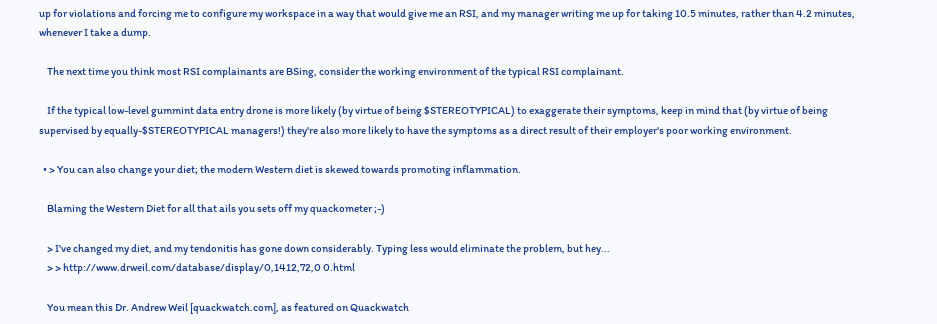up for violations and forcing me to configure my workspace in a way that would give me an RSI, and my manager writing me up for taking 10.5 minutes, rather than 4.2 minutes, whenever I take a dump.

    The next time you think most RSI complainants are BSing, consider the working environment of the typical RSI complainant.

    If the typical low-level gummint data entry drone is more likely (by virtue of being $STEREOTYPICAL) to exaggerate their symptoms, keep in mind that (by virtue of being supervised by equally-$STEREOTYPICAL managers!) they're also more likely to have the symptoms as a direct result of their employer's poor working environment.

  • > You can also change your diet; the modern Western diet is skewed towards promoting inflammation.

    Blaming the Western Diet for all that ails you sets off my quackometer ;-)

    > I've changed my diet, and my tendonitis has gone down considerably. Typing less would eliminate the problem, but hey...
    > > http://www.drweil.com/database/display/0,1412,72,0 0.html

    You mean this Dr. Andrew Weil [quackwatch.com], as featured on Quackwatch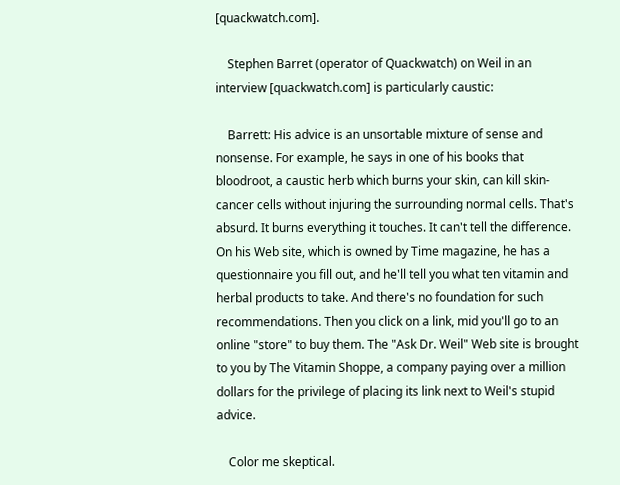[quackwatch.com].

    Stephen Barret (operator of Quackwatch) on Weil in an interview [quackwatch.com] is particularly caustic:

    Barrett: His advice is an unsortable mixture of sense and nonsense. For example, he says in one of his books that bloodroot, a caustic herb which burns your skin, can kill skin-cancer cells without injuring the surrounding normal cells. That's absurd. It burns everything it touches. It can't tell the difference. On his Web site, which is owned by Time magazine, he has a questionnaire you fill out, and he'll tell you what ten vitamin and herbal products to take. And there's no foundation for such recommendations. Then you click on a link, mid you'll go to an online "store" to buy them. The "Ask Dr. Weil" Web site is brought to you by The Vitamin Shoppe, a company paying over a million dollars for the privilege of placing its link next to Weil's stupid advice.

    Color me skeptical.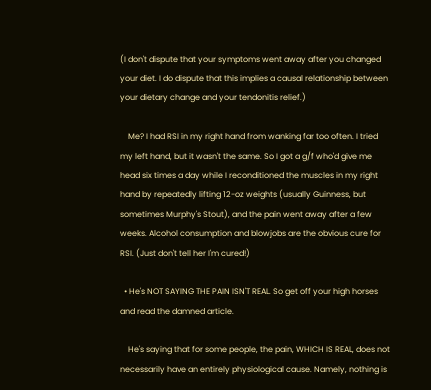(I don't dispute that your symptoms went away after you changed your diet. I do dispute that this implies a causal relationship between your dietary change and your tendonitis relief.)

    Me? I had RSI in my right hand from wanking far too often. I tried my left hand, but it wasn't the same. So I got a g/f who'd give me head six times a day while I reconditioned the muscles in my right hand by repeatedly lifting 12-oz weights (usually Guinness, but sometimes Murphy's Stout), and the pain went away after a few weeks. Alcohol consumption and blowjobs are the obvious cure for RSI. (Just don't tell her I'm cured!)

  • He's NOT SAYING THE PAIN ISN'T REAL. So get off your high horses and read the damned article.

    He's saying that for some people, the pain, WHICH IS REAL, does not necessarily have an entirely physiological cause. Namely, nothing is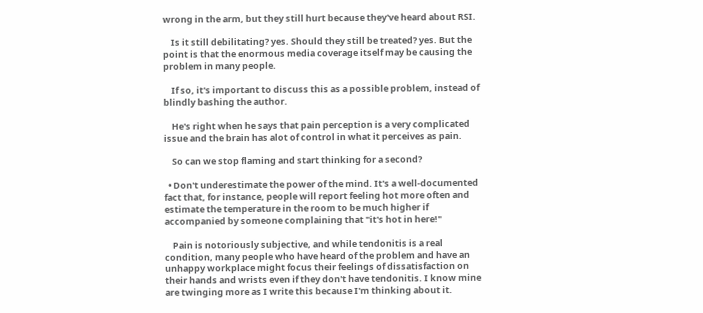wrong in the arm, but they still hurt because they've heard about RSI.

    Is it still debilitating? yes. Should they still be treated? yes. But the point is that the enormous media coverage itself may be causing the problem in many people.

    If so, it's important to discuss this as a possible problem, instead of blindly bashing the author.

    He's right when he says that pain perception is a very complicated issue and the brain has alot of control in what it perceives as pain.

    So can we stop flaming and start thinking for a second?

  • Don't underestimate the power of the mind. It's a well-documented fact that, for instance, people will report feeling hot more often and estimate the temperature in the room to be much higher if accompanied by someone complaining that "it's hot in here!"

    Pain is notoriously subjective, and while tendonitis is a real condition, many people who have heard of the problem and have an unhappy workplace might focus their feelings of dissatisfaction on their hands and wrists even if they don't have tendonitis. I know mine are twinging more as I write this because I'm thinking about it.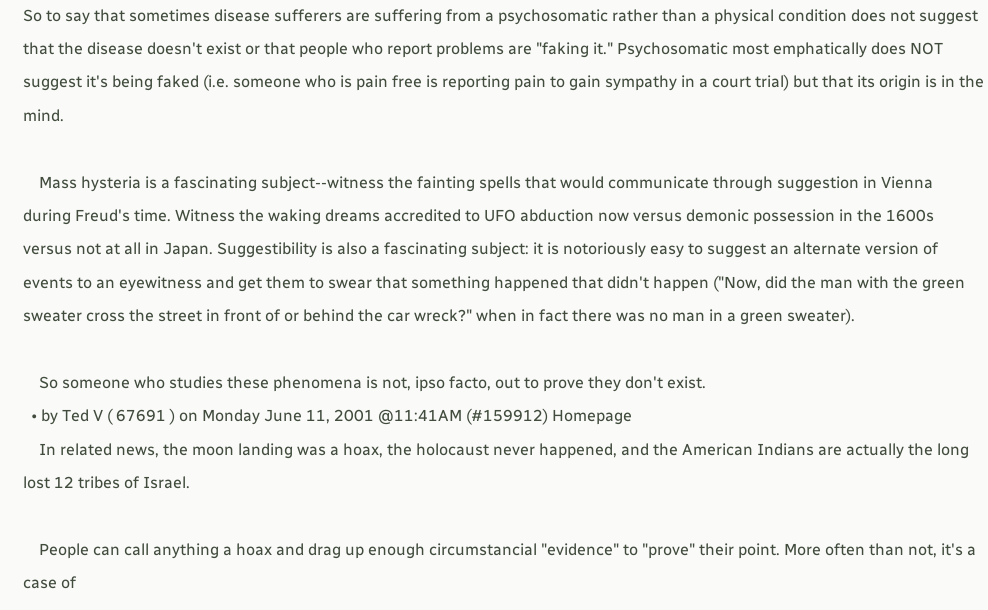So to say that sometimes disease sufferers are suffering from a psychosomatic rather than a physical condition does not suggest that the disease doesn't exist or that people who report problems are "faking it." Psychosomatic most emphatically does NOT suggest it's being faked (i.e. someone who is pain free is reporting pain to gain sympathy in a court trial) but that its origin is in the mind.

    Mass hysteria is a fascinating subject--witness the fainting spells that would communicate through suggestion in Vienna during Freud's time. Witness the waking dreams accredited to UFO abduction now versus demonic possession in the 1600s versus not at all in Japan. Suggestibility is also a fascinating subject: it is notoriously easy to suggest an alternate version of events to an eyewitness and get them to swear that something happened that didn't happen ("Now, did the man with the green sweater cross the street in front of or behind the car wreck?" when in fact there was no man in a green sweater).

    So someone who studies these phenomena is not, ipso facto, out to prove they don't exist.
  • by Ted V ( 67691 ) on Monday June 11, 2001 @11:41AM (#159912) Homepage
    In related news, the moon landing was a hoax, the holocaust never happened, and the American Indians are actually the long lost 12 tribes of Israel.

    People can call anything a hoax and drag up enough circumstancial "evidence" to "prove" their point. More often than not, it's a case of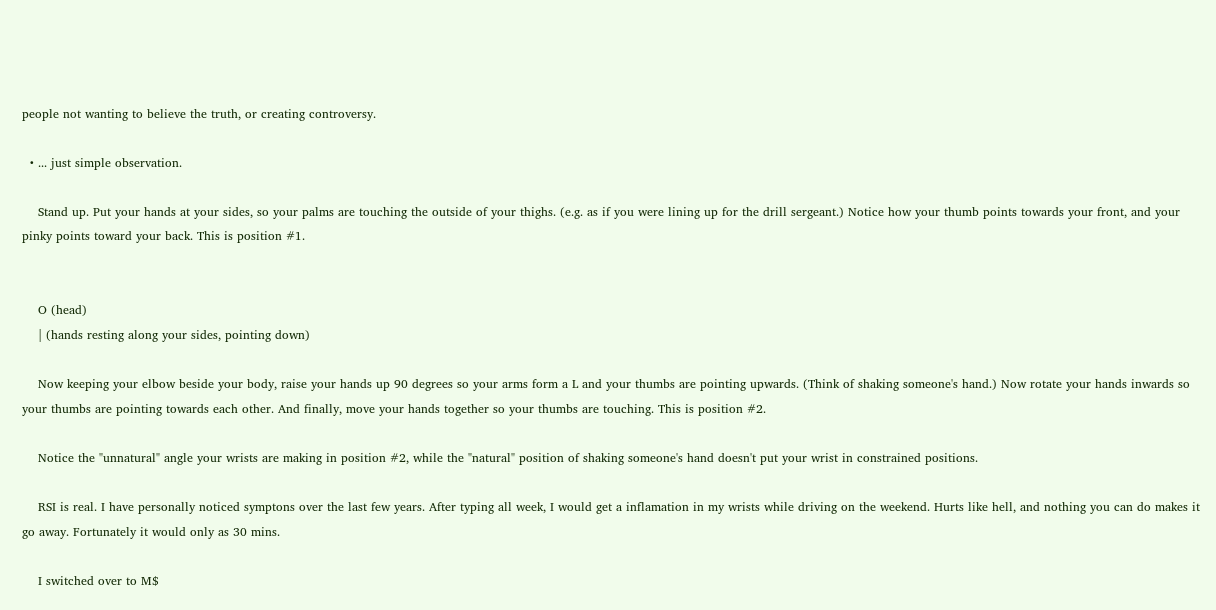people not wanting to believe the truth, or creating controversy.

  • ... just simple observation.

    Stand up. Put your hands at your sides, so your palms are touching the outside of your thighs. (e.g. as if you were lining up for the drill sergeant.) Notice how your thumb points towards your front, and your pinky points toward your back. This is position #1.


    O (head)
    | (hands resting along your sides, pointing down)

    Now keeping your elbow beside your body, raise your hands up 90 degrees so your arms form a L and your thumbs are pointing upwards. (Think of shaking someone's hand.) Now rotate your hands inwards so your thumbs are pointing towards each other. And finally, move your hands together so your thumbs are touching. This is position #2.

    Notice the "unnatural" angle your wrists are making in position #2, while the "natural" position of shaking someone's hand doesn't put your wrist in constrained positions.

    RSI is real. I have personally noticed symptons over the last few years. After typing all week, I would get a inflamation in my wrists while driving on the weekend. Hurts like hell, and nothing you can do makes it go away. Fortunately it would only as 30 mins.

    I switched over to M$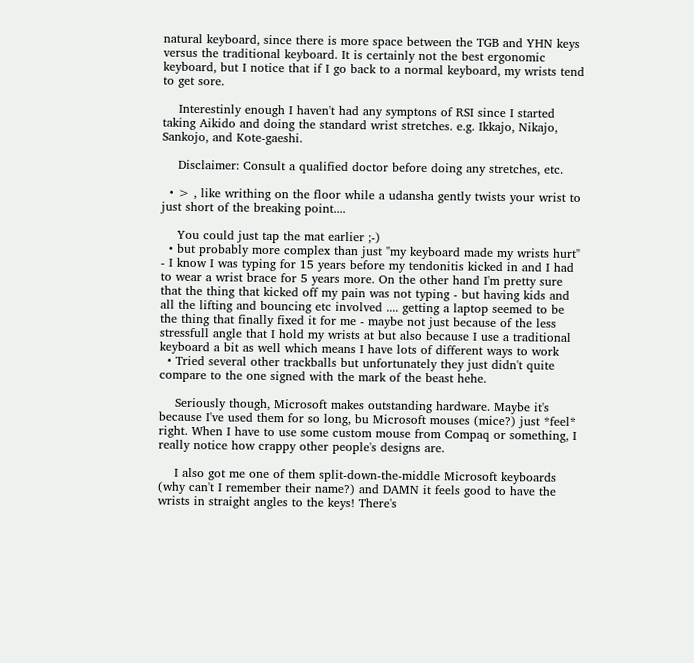natural keyboard, since there is more space between the TGB and YHN keys versus the traditional keyboard. It is certainly not the best ergonomic keyboard, but I notice that if I go back to a normal keyboard, my wrists tend to get sore.

    Interestinly enough I haven't had any symptons of RSI since I started taking Aikido and doing the standard wrist stretches. e.g. Ikkajo, Nikajo, Sankojo, and Kote-gaeshi.

    Disclaimer: Consult a qualified doctor before doing any stretches, etc.

  • > , like writhing on the floor while a udansha gently twists your wrist to just short of the breaking point....

    You could just tap the mat earlier ;-)
  • but probably more complex than just "my keyboard made my wrists hurt" - I know I was typing for 15 years before my tendonitis kicked in and I had to wear a wrist brace for 5 years more. On the other hand I'm pretty sure that the thing that kicked off my pain was not typing - but having kids and all the lifting and bouncing etc involved .... getting a laptop seemed to be the thing that finally fixed it for me - maybe not just because of the less stressfull angle that I hold my wrists at but also because I use a traditional keyboard a bit as well which means I have lots of different ways to work
  • Tried several other trackballs but unfortunately they just didn't quite compare to the one signed with the mark of the beast hehe.

    Seriously though, Microsoft makes outstanding hardware. Maybe it's because I've used them for so long, bu Microsoft mouses (mice?) just *feel* right. When I have to use some custom mouse from Compaq or something, I really notice how crappy other people's designs are.

    I also got me one of them split-down-the-middle Microsoft keyboards (why can't I remember their name?) and DAMN it feels good to have the wrists in straight angles to the keys! There's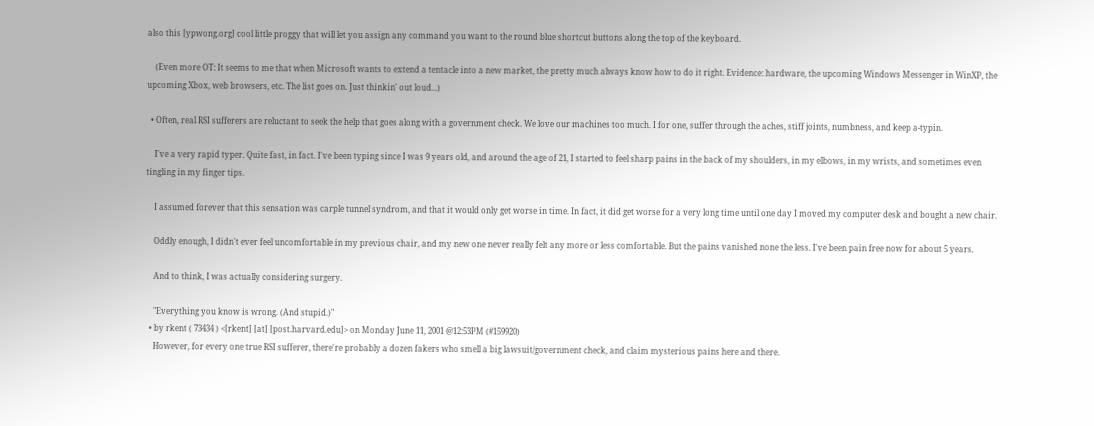also this [ypwong.org] cool little proggy that will let you assign any command you want to the round blue shortcut buttons along the top of the keyboard.

    (Even more OT: It seems to me that when Microsoft wants to extend a tentacle into a new market, the pretty much always know how to do it right. Evidence: hardware, the upcoming Windows Messenger in WinXP, the upcoming Xbox, web browsers, etc. The list goes on. Just thinkin' out loud...)

  • Often, real RSI sufferers are reluctant to seek the help that goes along with a government check. We love our machines too much. I for one, suffer through the aches, stiff joints, numbness, and keep a-typin.

    I've a very rapid typer. Quite fast, in fact. I've been typing since I was 9 years old, and around the age of 21, I started to feel sharp pains in the back of my shoulders, in my elbows, in my wrists, and sometimes even tingling in my finger tips.

    I assumed forever that this sensation was carple tunnel syndrom, and that it would only get worse in time. In fact, it did get worse for a very long time until one day I moved my computer desk and bought a new chair.

    Oddly enough, I didn't ever feel uncomfortable in my previous chair, and my new one never really felt any more or less comfortable. But the pains vanished none the less. I've been pain free now for about 5 years.

    And to think, I was actually considering surgery.

    "Everything you know is wrong. (And stupid.)"
  • by rkent ( 73434 ) <[rkent] [at] [post.harvard.edu]> on Monday June 11, 2001 @12:53PM (#159920)
    However, for every one true RSI sufferer, there're probably a dozen fakers who smell a big lawsuit/government check, and claim mysterious pains here and there.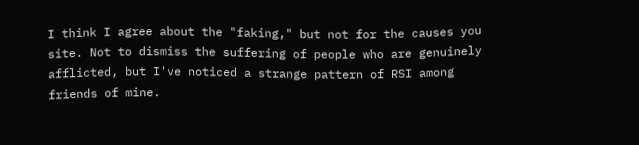I think I agree about the "faking," but not for the causes you site. Not to dismiss the suffering of people who are genuinely afflicted, but I've noticed a strange pattern of RSI among friends of mine.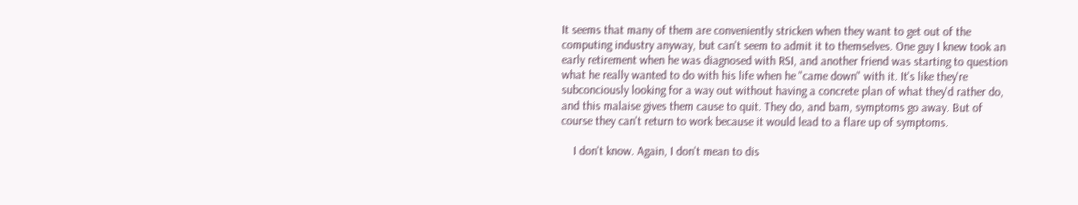It seems that many of them are conveniently stricken when they want to get out of the computing industry anyway, but can't seem to admit it to themselves. One guy I knew took an early retirement when he was diagnosed with RSI, and another friend was starting to question what he really wanted to do with his life when he "came down" with it. It's like they're subconciously looking for a way out without having a concrete plan of what they'd rather do, and this malaise gives them cause to quit. They do, and bam, symptoms go away. But of course they can't return to work because it would lead to a flare up of symptoms.

    I don't know. Again, I don't mean to dis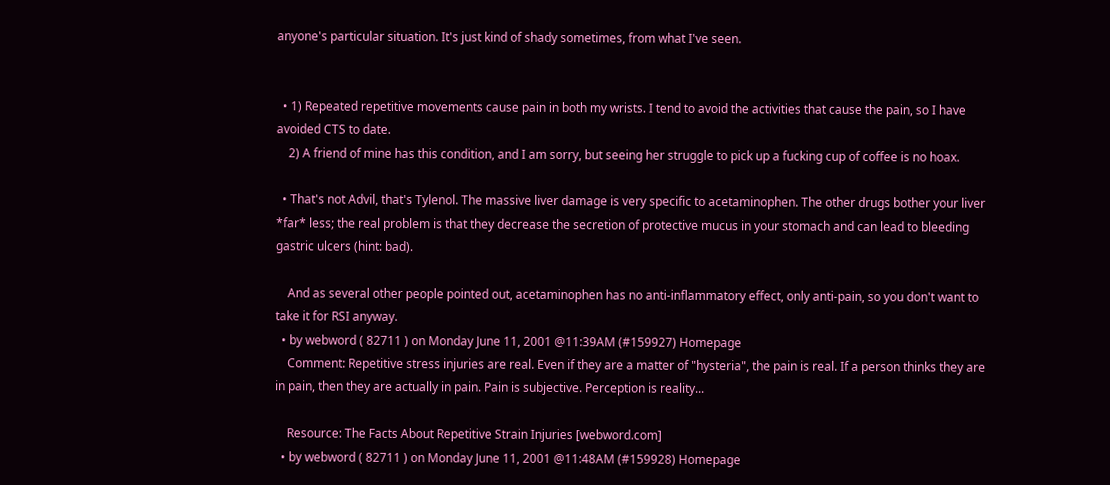anyone's particular situation. It's just kind of shady sometimes, from what I've seen.


  • 1) Repeated repetitive movements cause pain in both my wrists. I tend to avoid the activities that cause the pain, so I have avoided CTS to date.
    2) A friend of mine has this condition, and I am sorry, but seeing her struggle to pick up a fucking cup of coffee is no hoax.

  • That's not Advil, that's Tylenol. The massive liver damage is very specific to acetaminophen. The other drugs bother your liver *far* less; the real problem is that they decrease the secretion of protective mucus in your stomach and can lead to bleeding gastric ulcers (hint: bad).

    And as several other people pointed out, acetaminophen has no anti-inflammatory effect, only anti-pain, so you don't want to take it for RSI anyway.
  • by webword ( 82711 ) on Monday June 11, 2001 @11:39AM (#159927) Homepage
    Comment: Repetitive stress injuries are real. Even if they are a matter of "hysteria", the pain is real. If a person thinks they are in pain, then they are actually in pain. Pain is subjective. Perception is reality...

    Resource: The Facts About Repetitive Strain Injuries [webword.com]
  • by webword ( 82711 ) on Monday June 11, 2001 @11:48AM (#159928) Homepage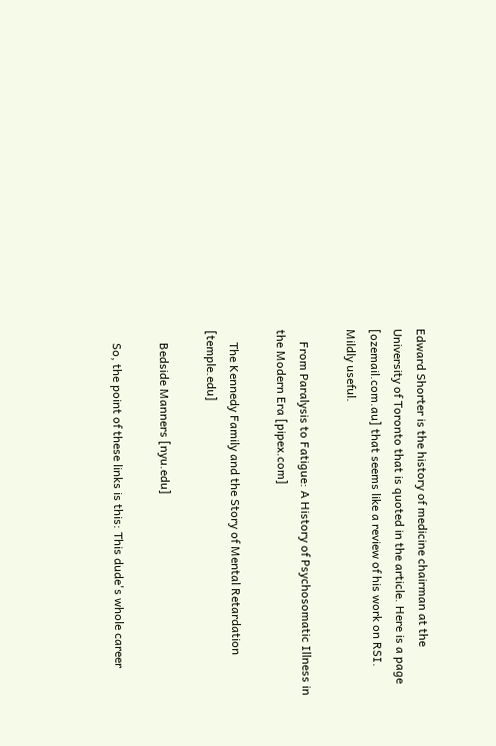Edward Shorter is the history of medicine chairman at the University of Toronto that is quoted in the article. Here is a page [ozemail.com.au] that seems like a review of his work on RSI. Mildly useful.

    From Paralysis to Fatigue: A History of Psychosomatic Illness in the Modern Era [pipex.com]

    The Kennedy Family and the Story of Mental Retardation [temple.edu]

    Bedside Manners [nyu.edu]

    So, the point of these links is this: This dude's whole career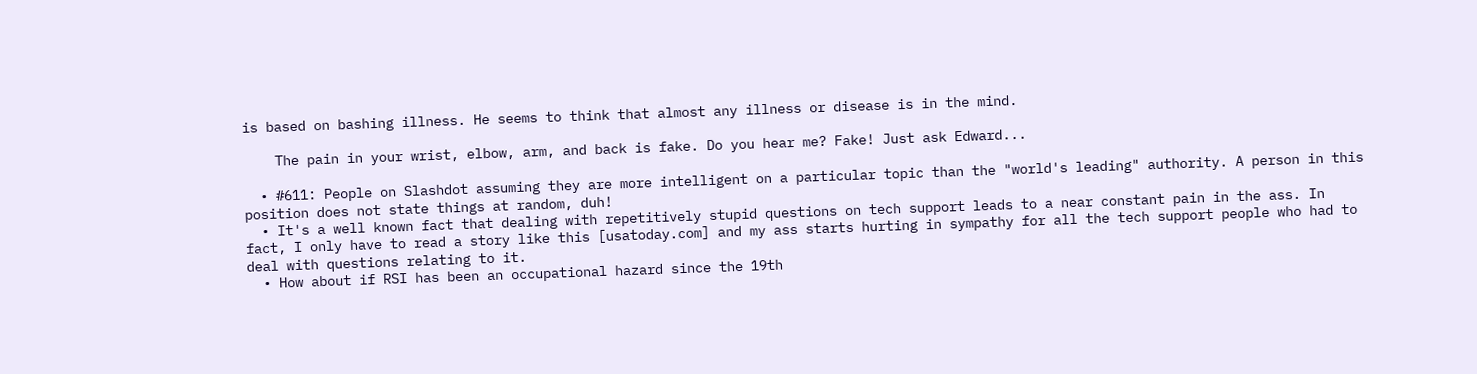is based on bashing illness. He seems to think that almost any illness or disease is in the mind.

    The pain in your wrist, elbow, arm, and back is fake. Do you hear me? Fake! Just ask Edward...

  • #611: People on Slashdot assuming they are more intelligent on a particular topic than the "world's leading" authority. A person in this position does not state things at random, duh!
  • It's a well known fact that dealing with repetitively stupid questions on tech support leads to a near constant pain in the ass. In fact, I only have to read a story like this [usatoday.com] and my ass starts hurting in sympathy for all the tech support people who had to deal with questions relating to it.
  • How about if RSI has been an occupational hazard since the 19th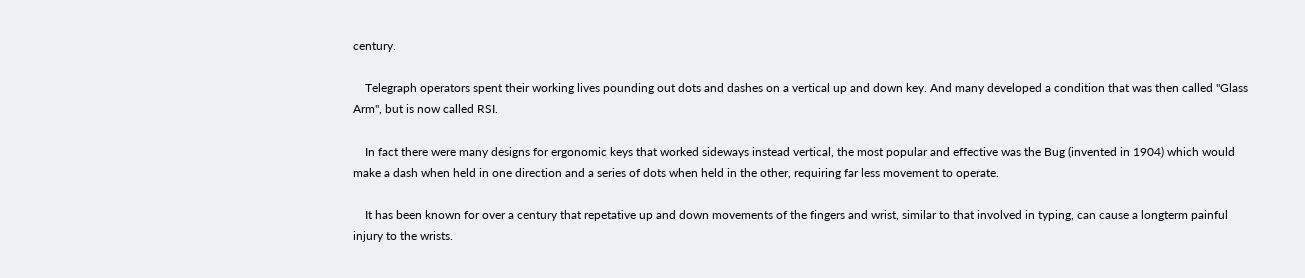century.

    Telegraph operators spent their working lives pounding out dots and dashes on a vertical up and down key. And many developed a condition that was then called "Glass Arm", but is now called RSI.

    In fact there were many designs for ergonomic keys that worked sideways instead vertical, the most popular and effective was the Bug (invented in 1904) which would make a dash when held in one direction and a series of dots when held in the other, requiring far less movement to operate.

    It has been known for over a century that repetative up and down movements of the fingers and wrist, similar to that involved in typing, can cause a longterm painful injury to the wrists.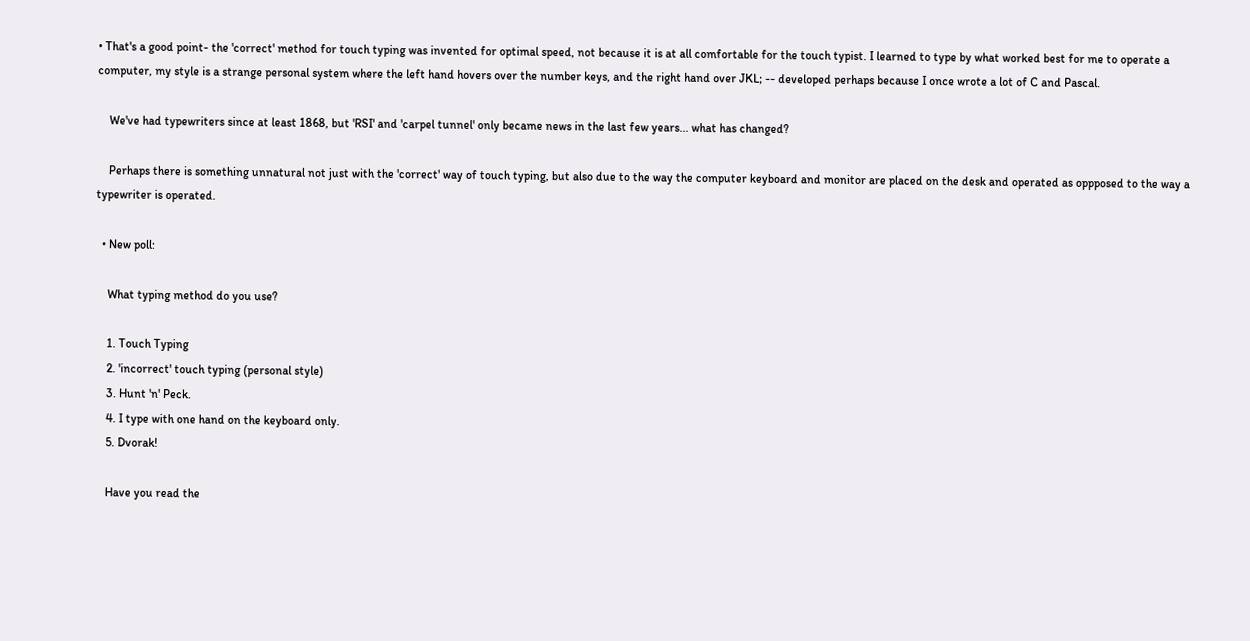• That's a good point- the 'correct' method for touch typing was invented for optimal speed, not because it is at all comfortable for the touch typist. I learned to type by what worked best for me to operate a computer, my style is a strange personal system where the left hand hovers over the number keys, and the right hand over JKL; -- developed perhaps because I once wrote a lot of C and Pascal.

    We've had typewriters since at least 1868, but 'RSI' and 'carpel tunnel' only became news in the last few years... what has changed?

    Perhaps there is something unnatural not just with the 'correct' way of touch typing, but also due to the way the computer keyboard and monitor are placed on the desk and operated as oppposed to the way a typewriter is operated.

  • New poll:

    What typing method do you use?

    1. Touch Typing
    2. 'incorrect' touch typing (personal style)
    3. Hunt 'n' Peck.
    4. I type with one hand on the keyboard only.
    5. Dvorak!

    Have you read the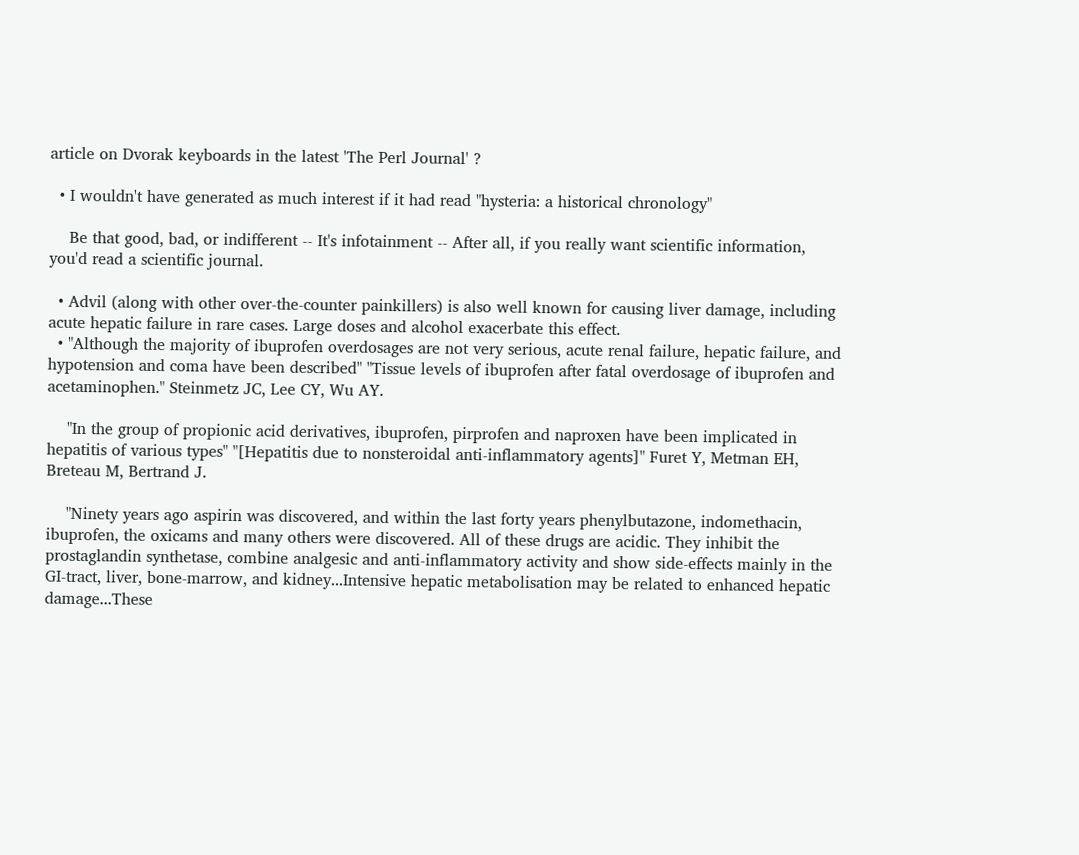article on Dvorak keyboards in the latest 'The Perl Journal' ?

  • I wouldn't have generated as much interest if it had read "hysteria: a historical chronology"

    Be that good, bad, or indifferent -- It's infotainment -- After all, if you really want scientific information, you'd read a scientific journal.

  • Advil (along with other over-the-counter painkillers) is also well known for causing liver damage, including acute hepatic failure in rare cases. Large doses and alcohol exacerbate this effect.
  • "Although the majority of ibuprofen overdosages are not very serious, acute renal failure, hepatic failure, and hypotension and coma have been described" "Tissue levels of ibuprofen after fatal overdosage of ibuprofen and acetaminophen." Steinmetz JC, Lee CY, Wu AY.

    "In the group of propionic acid derivatives, ibuprofen, pirprofen and naproxen have been implicated in hepatitis of various types" "[Hepatitis due to nonsteroidal anti-inflammatory agents]" Furet Y, Metman EH, Breteau M, Bertrand J.

    "Ninety years ago aspirin was discovered, and within the last forty years phenylbutazone, indomethacin, ibuprofen, the oxicams and many others were discovered. All of these drugs are acidic. They inhibit the prostaglandin synthetase, combine analgesic and anti-inflammatory activity and show side-effects mainly in the GI-tract, liver, bone-marrow, and kidney...Intensive hepatic metabolisation may be related to enhanced hepatic damage...These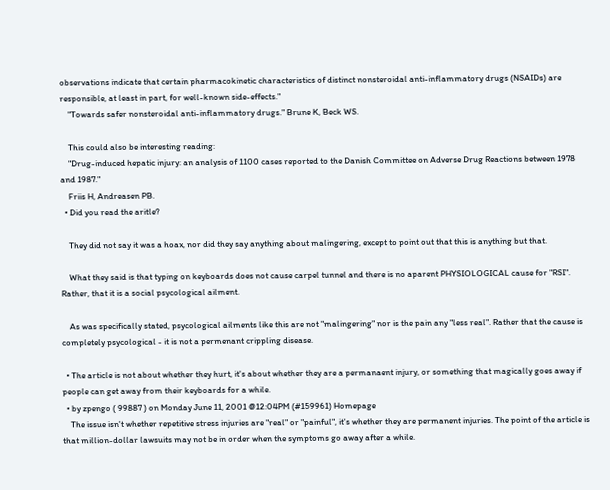observations indicate that certain pharmacokinetic characteristics of distinct nonsteroidal anti-inflammatory drugs (NSAIDs) are responsible, at least in part, for well-known side-effects."
    "Towards safer nonsteroidal anti-inflammatory drugs." Brune K, Beck WS.

    This could also be interesting reading:
    "Drug-induced hepatic injury: an analysis of 1100 cases reported to the Danish Committee on Adverse Drug Reactions between 1978 and 1987."
    Friis H, Andreasen PB.
  • Did you read the aritle?

    They did not say it was a hoax, nor did they say anything about malingering, except to point out that this is anything but that.

    What they said is that typing on keyboards does not cause carpel tunnel and there is no aparent PHYSIOLOGICAL cause for "RSI". Rather, that it is a social psycological ailment.

    As was specifically stated, psycological ailments like this are not "malingering" nor is the pain any "less real". Rather that the cause is completely psycological - it is not a permenant crippling disease.

  • The article is not about whether they hurt, it's about whether they are a permanaent injury, or something that magically goes away if people can get away from their keyboards for a while.
  • by zpengo ( 99887 ) on Monday June 11, 2001 @12:04PM (#159961) Homepage
    The issue isn't whether repetitive stress injuries are "real" or "painful", it's whether they are permanent injuries. The point of the article is that million-dollar lawsuits may not be in order when the symptoms go away after a while.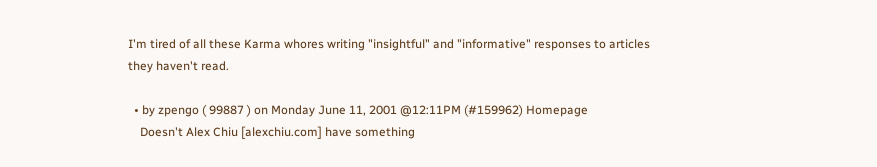I'm tired of all these Karma whores writing "insightful" and "informative" responses to articles they haven't read.

  • by zpengo ( 99887 ) on Monday June 11, 2001 @12:11PM (#159962) Homepage
    Doesn't Alex Chiu [alexchiu.com] have something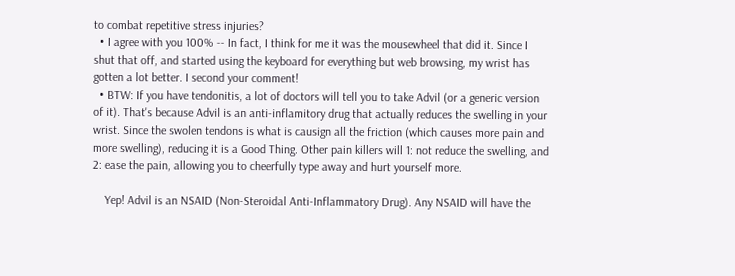to combat repetitive stress injuries?
  • I agree with you 100% -- In fact, I think for me it was the mousewheel that did it. Since I shut that off, and started using the keyboard for everything but web browsing, my wrist has gotten a lot better. I second your comment!
  • BTW: If you have tendonitis, a lot of doctors will tell you to take Advil (or a generic version of it). That's because Advil is an anti-inflamitory drug that actually reduces the swelling in your wrist. Since the swolen tendons is what is causign all the friction (which causes more pain and more swelling), reducing it is a Good Thing. Other pain killers will 1: not reduce the swelling, and 2: ease the pain, allowing you to cheerfully type away and hurt yourself more.

    Yep! Advil is an NSAID (Non-Steroidal Anti-Inflammatory Drug). Any NSAID will have the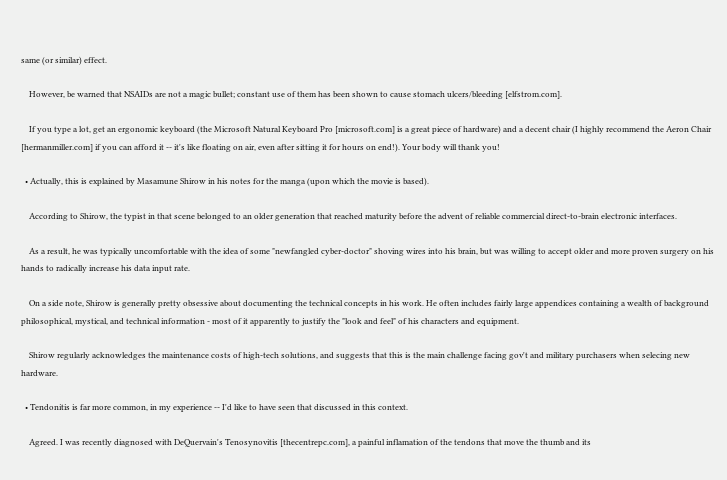same (or similar) effect.

    However, be warned that NSAIDs are not a magic bullet; constant use of them has been shown to cause stomach ulcers/bleeding [elfstrom.com].

    If you type a lot, get an ergonomic keyboard (the Microsoft Natural Keyboard Pro [microsoft.com] is a great piece of hardware) and a decent chair (I highly recommend the Aeron Chair [hermanmiller.com] if you can afford it -- it's like floating on air, even after sitting it for hours on end!). Your body will thank you!

  • Actually, this is explained by Masamune Shirow in his notes for the manga (upon which the movie is based).

    According to Shirow, the typist in that scene belonged to an older generation that reached maturity before the advent of reliable commercial direct-to-brain electronic interfaces.

    As a result, he was typically uncomfortable with the idea of some "newfangled cyber-doctor" shoving wires into his brain, but was willing to accept older and more proven surgery on his hands to radically increase his data input rate.

    On a side note, Shirow is generally pretty obsessive about documenting the technical concepts in his work. He often includes fairly large appendices containing a wealth of background philosophical, mystical, and technical information - most of it apparently to justify the "look and feel" of his characters and equipment.

    Shirow regularly acknowledges the maintenance costs of high-tech solutions, and suggests that this is the main challenge facing gov't and military purchasers when selecing new hardware.

  • Tendonitis is far more common, in my experience -- I'd like to have seen that discussed in this context.

    Agreed. I was recently diagnosed with DeQuervain's Tenosynovitis [thecentrepc.com], a painful inflamation of the tendons that move the thumb and its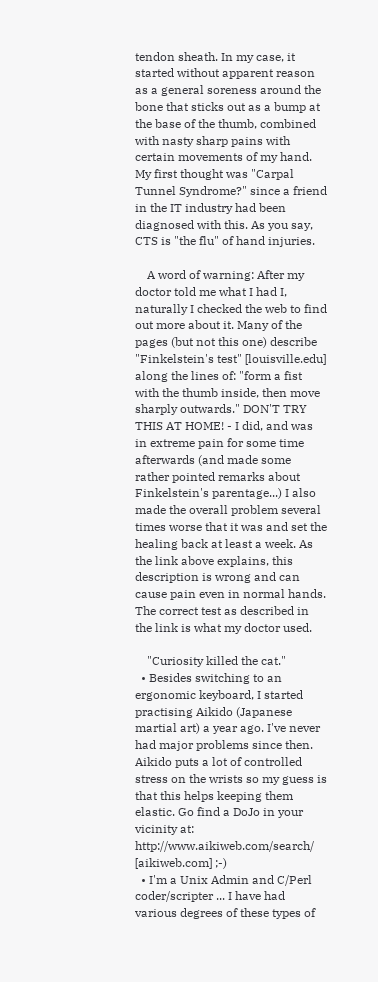tendon sheath. In my case, it started without apparent reason as a general soreness around the bone that sticks out as a bump at the base of the thumb, combined with nasty sharp pains with certain movements of my hand. My first thought was "Carpal Tunnel Syndrome?" since a friend in the IT industry had been diagnosed with this. As you say, CTS is "the flu" of hand injuries.

    A word of warning: After my doctor told me what I had I, naturally I checked the web to find out more about it. Many of the pages (but not this one) describe "Finkelstein's test" [louisville.edu] along the lines of: "form a fist with the thumb inside, then move sharply outwards." DON'T TRY THIS AT HOME! - I did, and was in extreme pain for some time afterwards (and made some rather pointed remarks about Finkelstein's parentage...) I also made the overall problem several times worse that it was and set the healing back at least a week. As the link above explains, this description is wrong and can cause pain even in normal hands. The correct test as described in the link is what my doctor used.

    "Curiosity killed the cat."
  • Besides switching to an ergonomic keyboard, I started practising Aikido (Japanese martial art) a year ago. I've never had major problems since then. Aikido puts a lot of controlled stress on the wrists so my guess is that this helps keeping them elastic. Go find a DoJo in your vicinity at: http://www.aikiweb.com/search/ [aikiweb.com] ;-)
  • I'm a Unix Admin and C/Perl coder/scripter ... I have had various degrees of these types of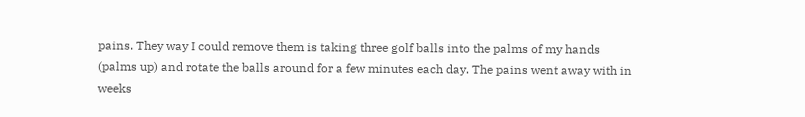pains. They way I could remove them is taking three golf balls into the palms of my hands (palms up) and rotate the balls around for a few minutes each day. The pains went away with in weeks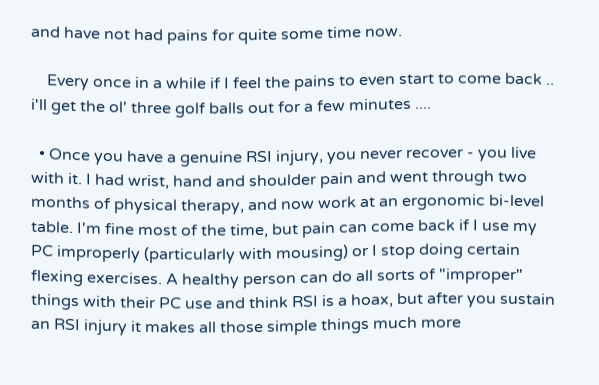and have not had pains for quite some time now.

    Every once in a while if I feel the pains to even start to come back .. i'll get the ol' three golf balls out for a few minutes ....

  • Once you have a genuine RSI injury, you never recover - you live with it. I had wrist, hand and shoulder pain and went through two months of physical therapy, and now work at an ergonomic bi-level table. I'm fine most of the time, but pain can come back if I use my PC improperly (particularly with mousing) or I stop doing certain flexing exercises. A healthy person can do all sorts of "improper" things with their PC use and think RSI is a hoax, but after you sustain an RSI injury it makes all those simple things much more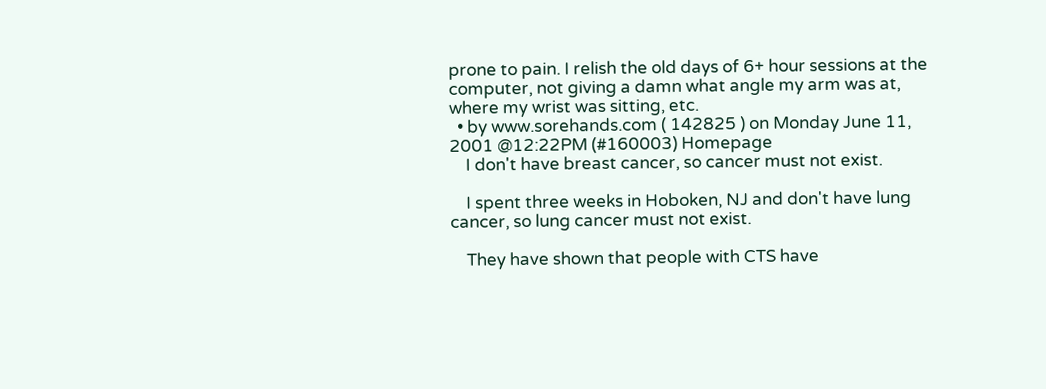prone to pain. I relish the old days of 6+ hour sessions at the computer, not giving a damn what angle my arm was at, where my wrist was sitting, etc.
  • by www.sorehands.com ( 142825 ) on Monday June 11, 2001 @12:22PM (#160003) Homepage
    I don't have breast cancer, so cancer must not exist.

    I spent three weeks in Hoboken, NJ and don't have lung cancer, so lung cancer must not exist.

    They have shown that people with CTS have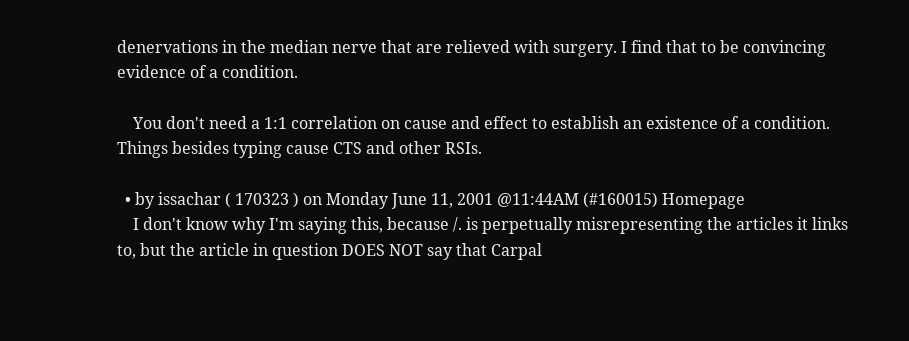denervations in the median nerve that are relieved with surgery. I find that to be convincing evidence of a condition.

    You don't need a 1:1 correlation on cause and effect to establish an existence of a condition. Things besides typing cause CTS and other RSIs.

  • by issachar ( 170323 ) on Monday June 11, 2001 @11:44AM (#160015) Homepage
    I don't know why I'm saying this, because /. is perpetually misrepresenting the articles it links to, but the article in question DOES NOT say that Carpal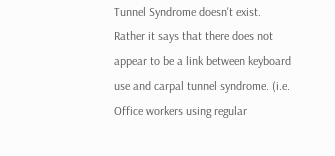Tunnel Syndrome doesn't exist. Rather it says that there does not appear to be a link between keyboard use and carpal tunnel syndrome. (i.e. Office workers using regular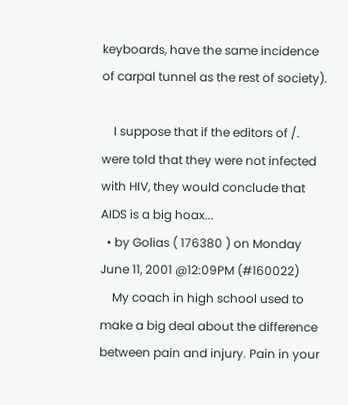keyboards, have the same incidence of carpal tunnel as the rest of society).

    I suppose that if the editors of /. were told that they were not infected with HIV, they would conclude that AIDS is a big hoax...
  • by Golias ( 176380 ) on Monday June 11, 2001 @12:09PM (#160022)
    My coach in high school used to make a big deal about the difference between pain and injury. Pain in your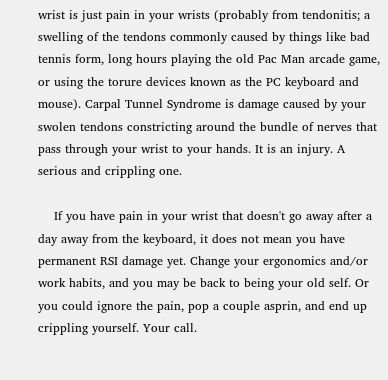wrist is just pain in your wrists (probably from tendonitis; a swelling of the tendons commonly caused by things like bad tennis form, long hours playing the old Pac Man arcade game, or using the torure devices known as the PC keyboard and mouse). Carpal Tunnel Syndrome is damage caused by your swolen tendons constricting around the bundle of nerves that pass through your wrist to your hands. It is an injury. A serious and crippling one.

    If you have pain in your wrist that doesn't go away after a day away from the keyboard, it does not mean you have permanent RSI damage yet. Change your ergonomics and/or work habits, and you may be back to being your old self. Or you could ignore the pain, pop a couple asprin, and end up crippling yourself. Your call.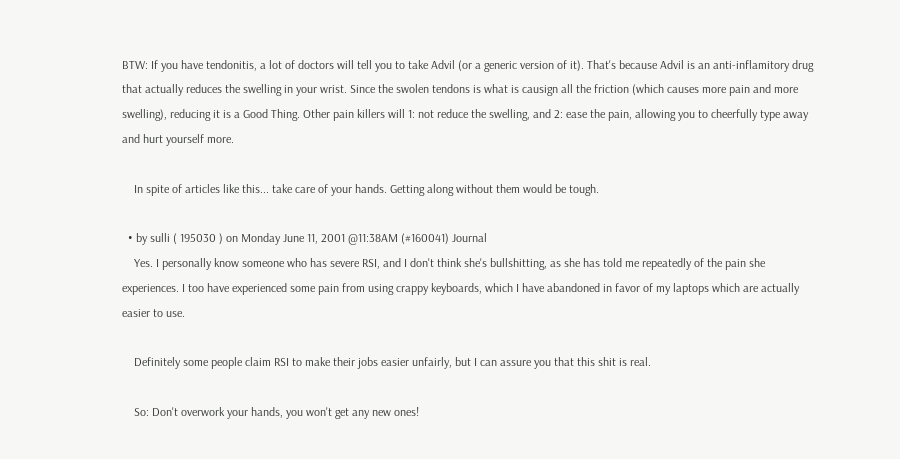BTW: If you have tendonitis, a lot of doctors will tell you to take Advil (or a generic version of it). That's because Advil is an anti-inflamitory drug that actually reduces the swelling in your wrist. Since the swolen tendons is what is causign all the friction (which causes more pain and more swelling), reducing it is a Good Thing. Other pain killers will 1: not reduce the swelling, and 2: ease the pain, allowing you to cheerfully type away and hurt yourself more.

    In spite of articles like this... take care of your hands. Getting along without them would be tough.

  • by sulli ( 195030 ) on Monday June 11, 2001 @11:38AM (#160041) Journal
    Yes. I personally know someone who has severe RSI, and I don't think she's bullshitting, as she has told me repeatedly of the pain she experiences. I too have experienced some pain from using crappy keyboards, which I have abandoned in favor of my laptops which are actually easier to use.

    Definitely some people claim RSI to make their jobs easier unfairly, but I can assure you that this shit is real.

    So: Don't overwork your hands, you won't get any new ones!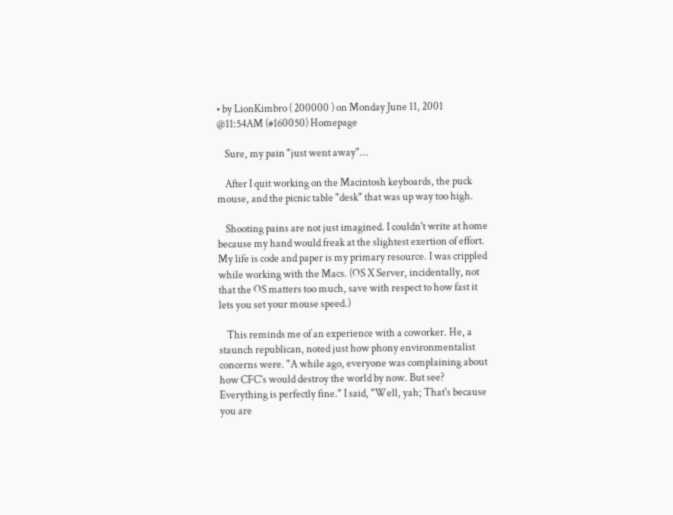• by LionKimbro ( 200000 ) on Monday June 11, 2001 @11:54AM (#160050) Homepage

    Sure, my pain "just went away"...

    After I quit working on the Macintosh keyboards, the puck mouse, and the picnic table "desk" that was up way too high.

    Shooting pains are not just imagined. I couldn't write at home because my hand would freak at the slightest exertion of effort. My life is code and paper is my primary resource. I was crippled while working with the Macs. (OS X Server, incidentally, not that the OS matters too much, save with respect to how fast it lets you set your mouse speed.)

    This reminds me of an experience with a coworker. He, a staunch republican, noted just how phony environmentalist concerns were. "A while ago, everyone was complaining about how CFC's would destroy the world by now. But see? Everything is perfectly fine." I said, "Well, yah; That's because you are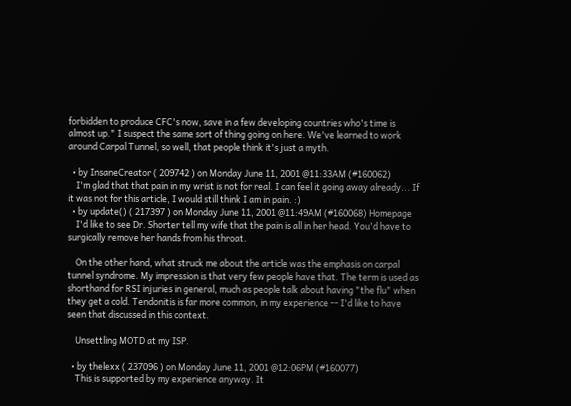forbidden to produce CFC's now, save in a few developing countries who's time is almost up." I suspect the same sort of thing going on here. We've learned to work around Carpal Tunnel, so well, that people think it's just a myth.

  • by InsaneCreator ( 209742 ) on Monday June 11, 2001 @11:33AM (#160062)
    I'm glad that that pain in my wrist is not for real. I can feel it going away already... If it was not for this article, I would still think I am in pain. :)
  • by update() ( 217397 ) on Monday June 11, 2001 @11:49AM (#160068) Homepage
    I'd like to see Dr. Shorter tell my wife that the pain is all in her head. You'd have to surgically remove her hands from his throat.

    On the other hand, what struck me about the article was the emphasis on carpal tunnel syndrome. My impression is that very few people have that. The term is used as shorthand for RSI injuries in general, much as people talk about having "the flu" when they get a cold. Tendonitis is far more common, in my experience -- I'd like to have seen that discussed in this context.

    Unsettling MOTD at my ISP.

  • by thelexx ( 237096 ) on Monday June 11, 2001 @12:06PM (#160077)
    This is supported by my experience anyway. It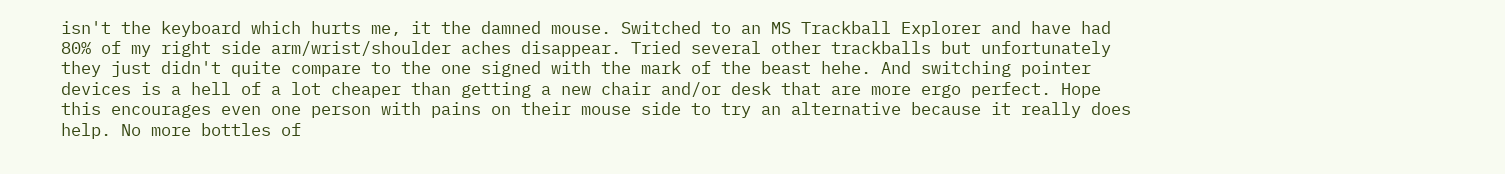isn't the keyboard which hurts me, it the damned mouse. Switched to an MS Trackball Explorer and have had 80% of my right side arm/wrist/shoulder aches disappear. Tried several other trackballs but unfortunately they just didn't quite compare to the one signed with the mark of the beast hehe. And switching pointer devices is a hell of a lot cheaper than getting a new chair and/or desk that are more ergo perfect. Hope this encourages even one person with pains on their mouse side to try an alternative because it really does help. No more bottles of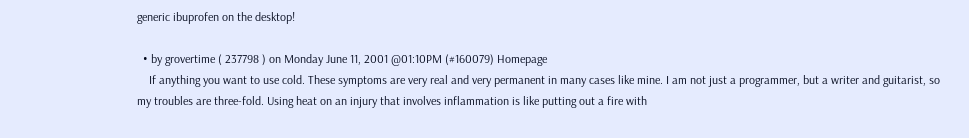generic ibuprofen on the desktop!

  • by grovertime ( 237798 ) on Monday June 11, 2001 @01:10PM (#160079) Homepage
    If anything you want to use cold. These symptoms are very real and very permanent in many cases like mine. I am not just a programmer, but a writer and guitarist, so my troubles are three-fold. Using heat on an injury that involves inflammation is like putting out a fire with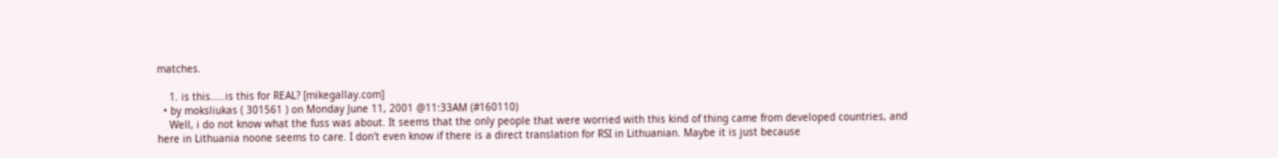matches.

    1. is this.....is this for REAL? [mikegallay.com]
  • by moksliukas ( 301561 ) on Monday June 11, 2001 @11:33AM (#160110)
    Well, i do not know what the fuss was about. It seems that the only people that were worried with this kind of thing came from developed countries, and here in Lithuania noone seems to care. I don't even know if there is a direct translation for RSI in Lithuanian. Maybe it is just because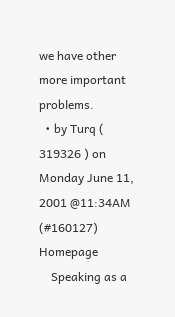we have other more important problems.
  • by Turq ( 319326 ) on Monday June 11, 2001 @11:34AM (#160127) Homepage
    Speaking as a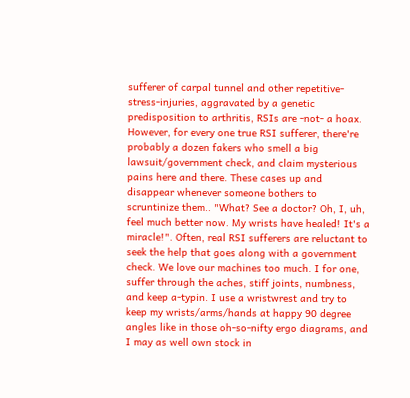sufferer of carpal tunnel and other repetitive-stress-injuries, aggravated by a genetic predisposition to arthritis, RSIs are -not- a hoax. However, for every one true RSI sufferer, there're probably a dozen fakers who smell a big lawsuit/government check, and claim mysterious pains here and there. These cases up and disappear whenever someone bothers to scruntinize them.. "What? See a doctor? Oh, I, uh, feel much better now. My wrists have healed! It's a miracle!". Often, real RSI sufferers are reluctant to seek the help that goes along with a government check. We love our machines too much. I for one, suffer through the aches, stiff joints, numbness, and keep a-typin. I use a wristwrest and try to keep my wrists/arms/hands at happy 90 degree angles like in those oh-so-nifty ergo diagrams, and I may as well own stock in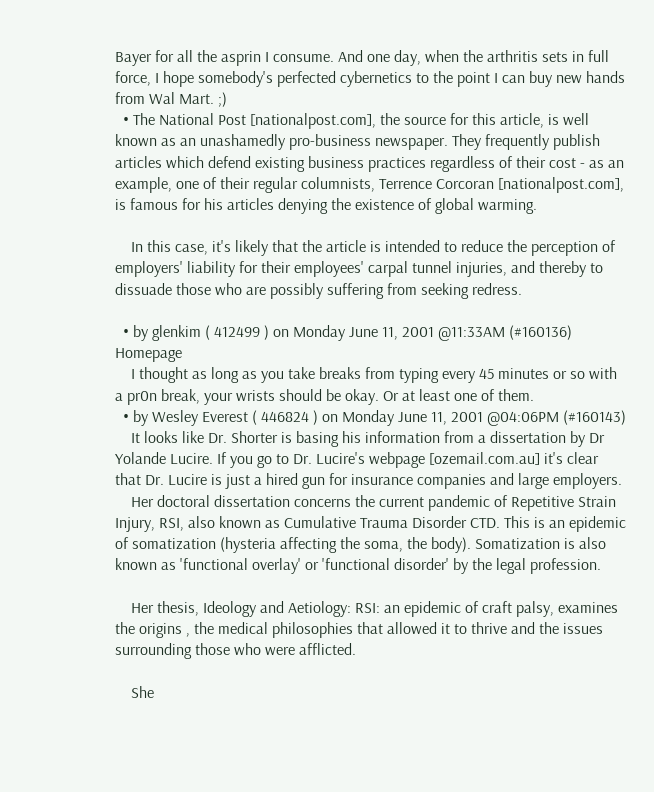Bayer for all the asprin I consume. And one day, when the arthritis sets in full force, I hope somebody's perfected cybernetics to the point I can buy new hands from Wal Mart. ;)
  • The National Post [nationalpost.com], the source for this article, is well known as an unashamedly pro-business newspaper. They frequently publish articles which defend existing business practices regardless of their cost - as an example, one of their regular columnists, Terrence Corcoran [nationalpost.com], is famous for his articles denying the existence of global warming.

    In this case, it's likely that the article is intended to reduce the perception of employers' liability for their employees' carpal tunnel injuries, and thereby to dissuade those who are possibly suffering from seeking redress.

  • by glenkim ( 412499 ) on Monday June 11, 2001 @11:33AM (#160136) Homepage
    I thought as long as you take breaks from typing every 45 minutes or so with a pr0n break, your wrists should be okay. Or at least one of them.
  • by Wesley Everest ( 446824 ) on Monday June 11, 2001 @04:06PM (#160143)
    It looks like Dr. Shorter is basing his information from a dissertation by Dr Yolande Lucire. If you go to Dr. Lucire's webpage [ozemail.com.au] it's clear that Dr. Lucire is just a hired gun for insurance companies and large employers.
    Her doctoral dissertation concerns the current pandemic of Repetitive Strain Injury, RSI, also known as Cumulative Trauma Disorder CTD. This is an epidemic of somatization (hysteria affecting the soma, the body). Somatization is also known as 'functional overlay' or 'functional disorder' by the legal profession.

    Her thesis, Ideology and Aetiology: RSI: an epidemic of craft palsy, examines the origins , the medical philosophies that allowed it to thrive and the issues surrounding those who were afflicted.

    She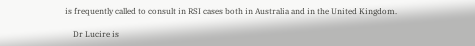is frequently called to consult in RSI cases both in Australia and in the United Kingdom.

    Dr Lucire is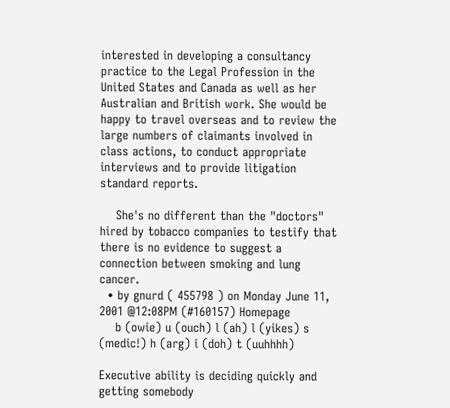interested in developing a consultancy practice to the Legal Profession in the United States and Canada as well as her Australian and British work. She would be happy to travel overseas and to review the large numbers of claimants involved in class actions, to conduct appropriate interviews and to provide litigation standard reports.

    She's no different than the "doctors" hired by tobacco companies to testify that there is no evidence to suggest a connection between smoking and lung cancer.
  • by gnurd ( 455798 ) on Monday June 11, 2001 @12:08PM (#160157) Homepage
    b (owie) u (ouch) l (ah) l (yikes) s (medic!) h (arg) i (doh) t (uuhhhh)

Executive ability is deciding quickly and getting somebody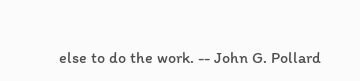else to do the work. -- John G. Pollard